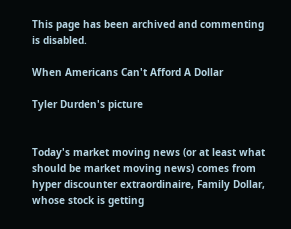This page has been archived and commenting is disabled.

When Americans Can't Afford A Dollar

Tyler Durden's picture


Today's market moving news (or at least what should be market moving news) comes from hyper discounter extraordinaire, Family Dollar, whose stock is getting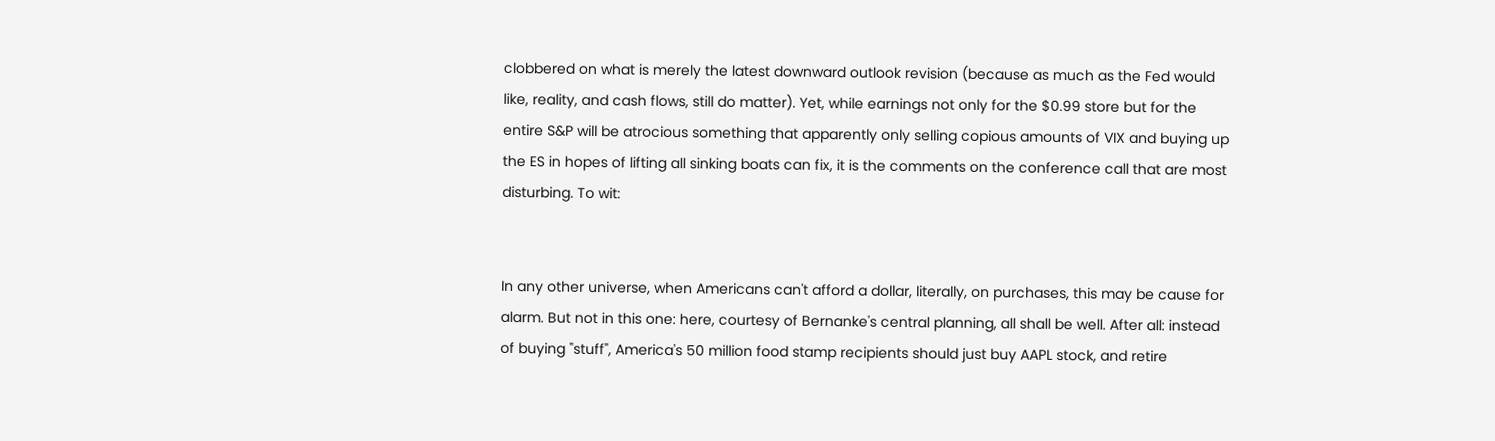clobbered on what is merely the latest downward outlook revision (because as much as the Fed would like, reality, and cash flows, still do matter). Yet, while earnings not only for the $0.99 store but for the entire S&P will be atrocious something that apparently only selling copious amounts of VIX and buying up the ES in hopes of lifting all sinking boats can fix, it is the comments on the conference call that are most disturbing. To wit:


In any other universe, when Americans can't afford a dollar, literally, on purchases, this may be cause for alarm. But not in this one: here, courtesy of Bernanke's central planning, all shall be well. After all: instead of buying "stuff", America's 50 million food stamp recipients should just buy AAPL stock, and retire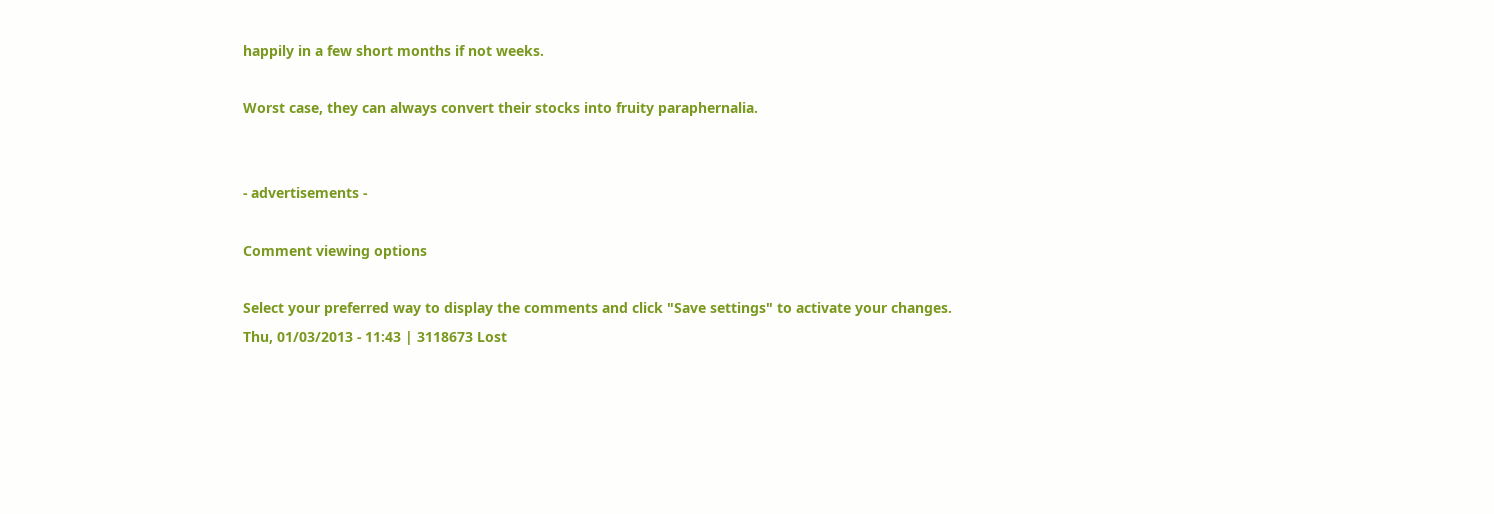happily in a few short months if not weeks.

Worst case, they can always convert their stocks into fruity paraphernalia.


- advertisements -

Comment viewing options

Select your preferred way to display the comments and click "Save settings" to activate your changes.
Thu, 01/03/2013 - 11:43 | 3118673 Lost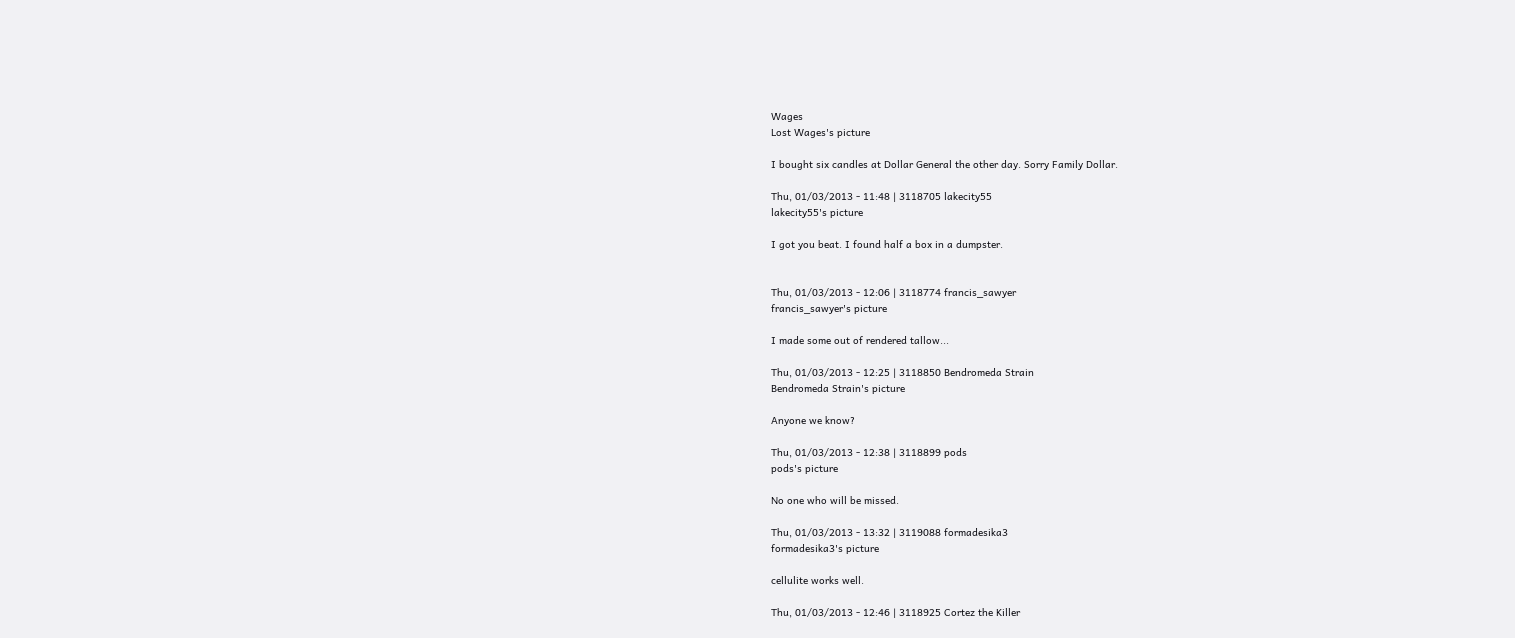Wages
Lost Wages's picture

I bought six candles at Dollar General the other day. Sorry Family Dollar.

Thu, 01/03/2013 - 11:48 | 3118705 lakecity55
lakecity55's picture

I got you beat. I found half a box in a dumpster.


Thu, 01/03/2013 - 12:06 | 3118774 francis_sawyer
francis_sawyer's picture

I made some out of rendered tallow...

Thu, 01/03/2013 - 12:25 | 3118850 Bendromeda Strain
Bendromeda Strain's picture

Anyone we know?

Thu, 01/03/2013 - 12:38 | 3118899 pods
pods's picture

No one who will be missed.

Thu, 01/03/2013 - 13:32 | 3119088 formadesika3
formadesika3's picture

cellulite works well.

Thu, 01/03/2013 - 12:46 | 3118925 Cortez the Killer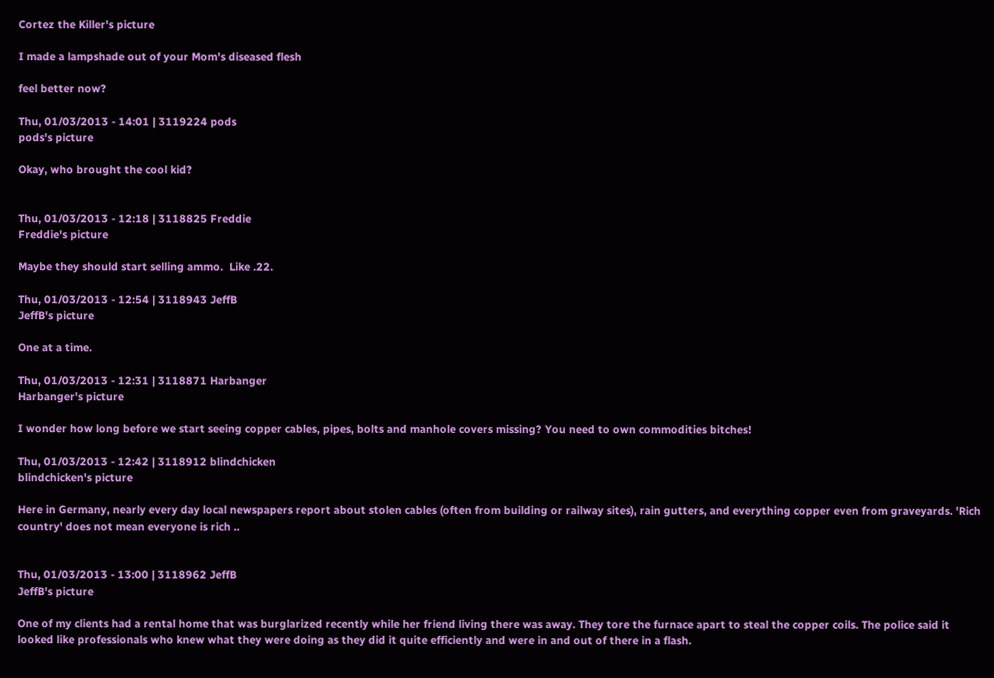Cortez the Killer's picture

I made a lampshade out of your Mom's diseased flesh

feel better now?

Thu, 01/03/2013 - 14:01 | 3119224 pods
pods's picture

Okay, who brought the cool kid?


Thu, 01/03/2013 - 12:18 | 3118825 Freddie
Freddie's picture

Maybe they should start selling ammo.  Like .22.

Thu, 01/03/2013 - 12:54 | 3118943 JeffB
JeffB's picture

One at a time.

Thu, 01/03/2013 - 12:31 | 3118871 Harbanger
Harbanger's picture

I wonder how long before we start seeing copper cables, pipes, bolts and manhole covers missing? You need to own commodities bitches!

Thu, 01/03/2013 - 12:42 | 3118912 blindchicken
blindchicken's picture

Here in Germany, nearly every day local newspapers report about stolen cables (often from building or railway sites), rain gutters, and everything copper even from graveyards. 'Rich country' does not mean everyone is rich ..


Thu, 01/03/2013 - 13:00 | 3118962 JeffB
JeffB's picture

One of my clients had a rental home that was burglarized recently while her friend living there was away. They tore the furnace apart to steal the copper coils. The police said it looked like professionals who knew what they were doing as they did it quite efficiently and were in and out of there in a flash.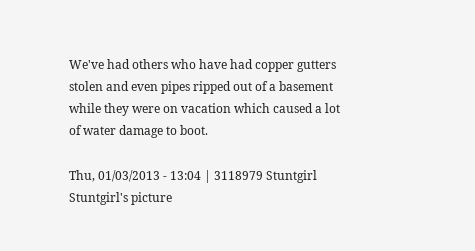We've had others who have had copper gutters stolen and even pipes ripped out of a basement while they were on vacation which caused a lot of water damage to boot.

Thu, 01/03/2013 - 13:04 | 3118979 Stuntgirl
Stuntgirl's picture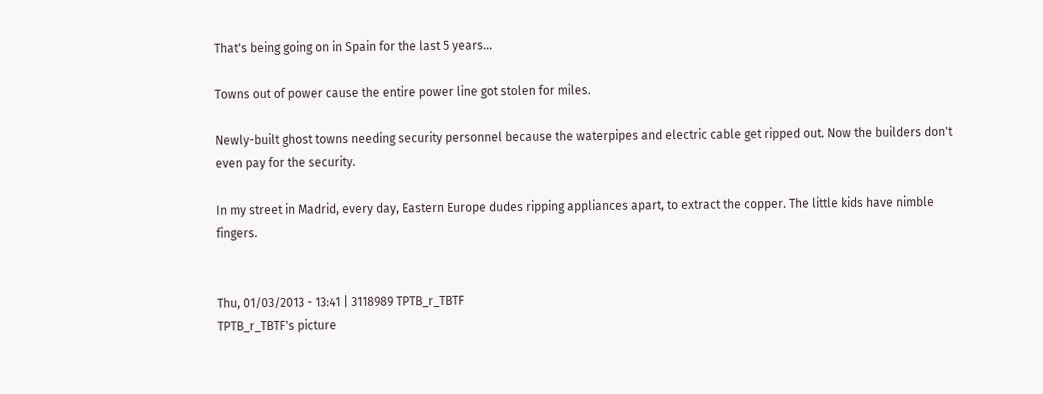That's being going on in Spain for the last 5 years...

Towns out of power cause the entire power line got stolen for miles.

Newly-built ghost towns needing security personnel because the waterpipes and electric cable get ripped out. Now the builders don't even pay for the security.

In my street in Madrid, every day, Eastern Europe dudes ripping appliances apart, to extract the copper. The little kids have nimble fingers.


Thu, 01/03/2013 - 13:41 | 3118989 TPTB_r_TBTF
TPTB_r_TBTF's picture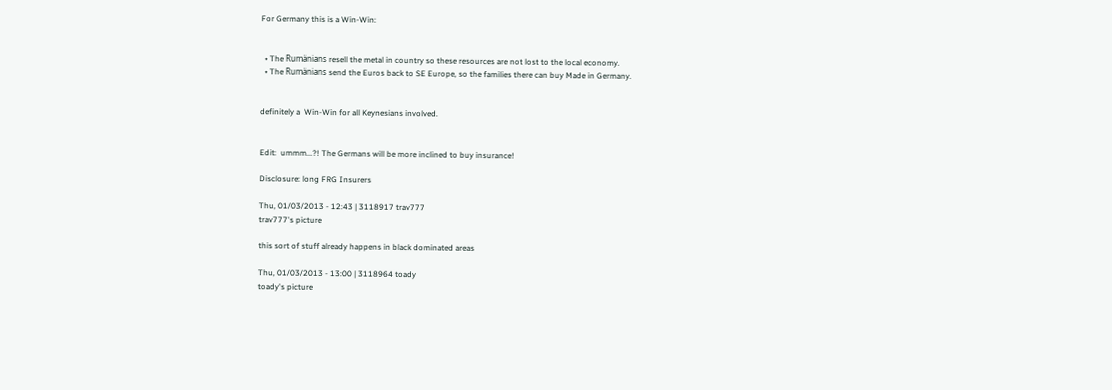For Germany this is a Win-Win:


  • The Rumänians resell the metal in country so these resources are not lost to the local economy.
  • The Rumänians send the Euros back to SE Europe, so the families there can buy Made in Germany.


definitely a  Win-Win for all Keynesians involved.


Edit:  ummm...?! The Germans will be more inclined to buy insurance!

Disclosure: long FRG Insurers

Thu, 01/03/2013 - 12:43 | 3118917 trav777
trav777's picture

this sort of stuff already happens in black dominated areas

Thu, 01/03/2013 - 13:00 | 3118964 toady
toady's picture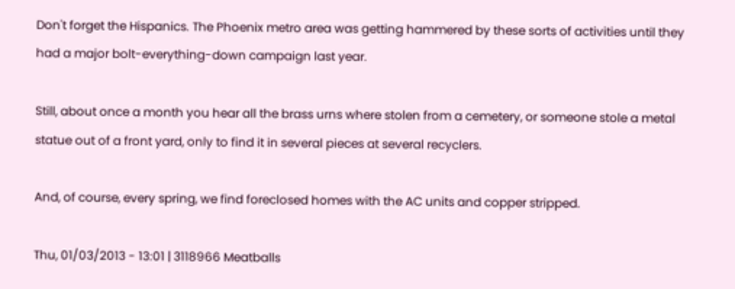Don't forget the Hispanics. The Phoenix metro area was getting hammered by these sorts of activities until they had a major bolt-everything-down campaign last year.

Still, about once a month you hear all the brass urns where stolen from a cemetery, or someone stole a metal statue out of a front yard, only to find it in several pieces at several recyclers.

And, of course, every spring, we find foreclosed homes with the AC units and copper stripped.

Thu, 01/03/2013 - 13:01 | 3118966 Meatballs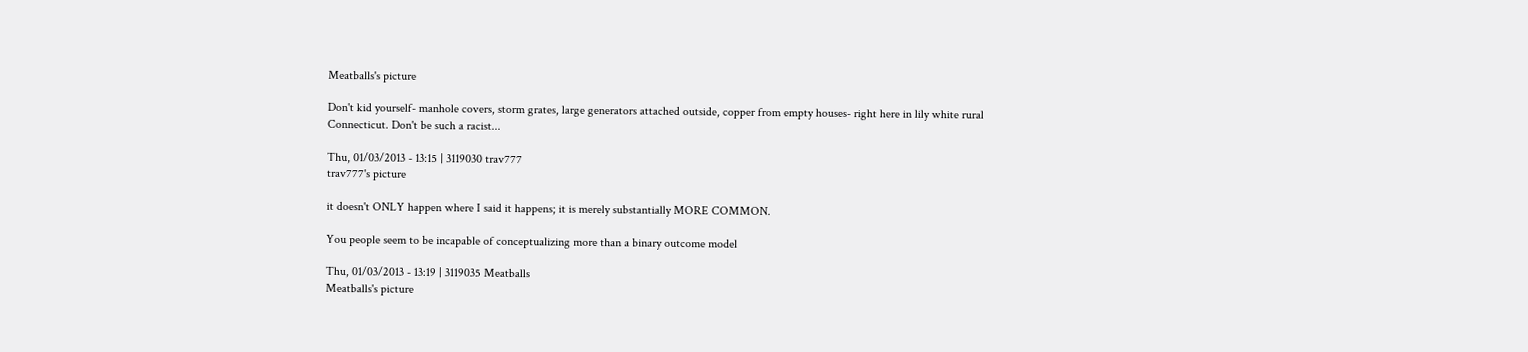Meatballs's picture

Don't kid yourself- manhole covers, storm grates, large generators attached outside, copper from empty houses- right here in lily white rural Connecticut. Don't be such a racist...

Thu, 01/03/2013 - 13:15 | 3119030 trav777
trav777's picture

it doesn't ONLY happen where I said it happens; it is merely substantially MORE COMMON.

You people seem to be incapable of conceptualizing more than a binary outcome model

Thu, 01/03/2013 - 13:19 | 3119035 Meatballs
Meatballs's picture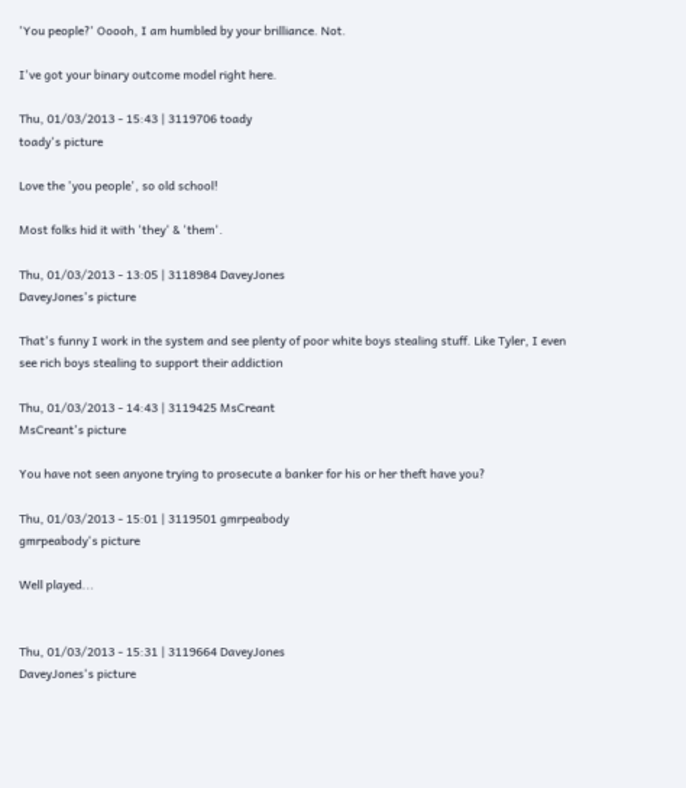'You people?' Ooooh, I am humbled by your brilliance. Not.

I've got your binary outcome model right here.

Thu, 01/03/2013 - 15:43 | 3119706 toady
toady's picture

Love the 'you people', so old school!

Most folks hid it with 'they' & 'them'.

Thu, 01/03/2013 - 13:05 | 3118984 DaveyJones
DaveyJones's picture

That's funny I work in the system and see plenty of poor white boys stealing stuff. Like Tyler, I even see rich boys stealing to support their addiction

Thu, 01/03/2013 - 14:43 | 3119425 MsCreant
MsCreant's picture

You have not seen anyone trying to prosecute a banker for his or her theft have you?

Thu, 01/03/2013 - 15:01 | 3119501 gmrpeabody
gmrpeabody's picture

Well played...


Thu, 01/03/2013 - 15:31 | 3119664 DaveyJones
DaveyJones's picture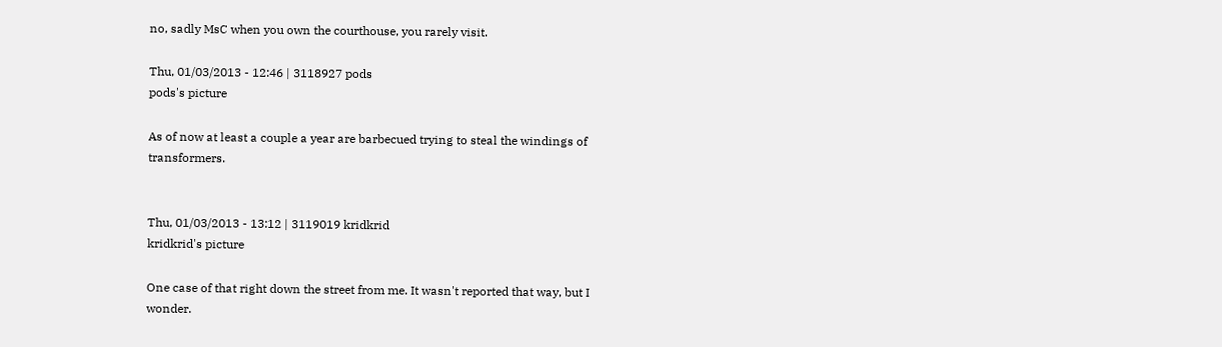no, sadly MsC when you own the courthouse, you rarely visit.

Thu, 01/03/2013 - 12:46 | 3118927 pods
pods's picture

As of now at least a couple a year are barbecued trying to steal the windings of transformers.


Thu, 01/03/2013 - 13:12 | 3119019 kridkrid
kridkrid's picture

One case of that right down the street from me. It wasn't reported that way, but I wonder.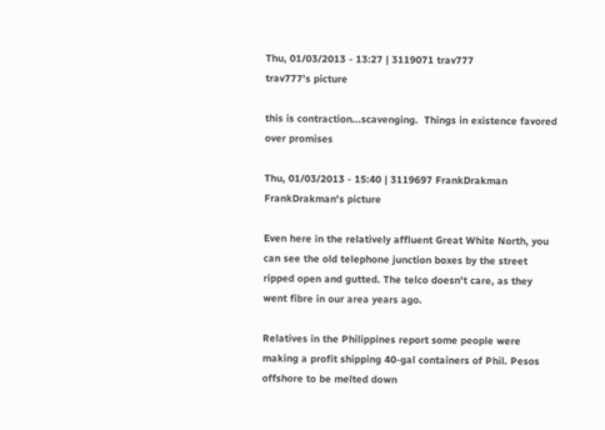Thu, 01/03/2013 - 13:27 | 3119071 trav777
trav777's picture

this is contraction...scavenging.  Things in existence favored over promises

Thu, 01/03/2013 - 15:40 | 3119697 FrankDrakman
FrankDrakman's picture

Even here in the relatively affluent Great White North, you can see the old telephone junction boxes by the street ripped open and gutted. The telco doesn't care, as they went fibre in our area years ago.

Relatives in the Philippines report some people were making a profit shipping 40-gal containers of Phil. Pesos offshore to be melted down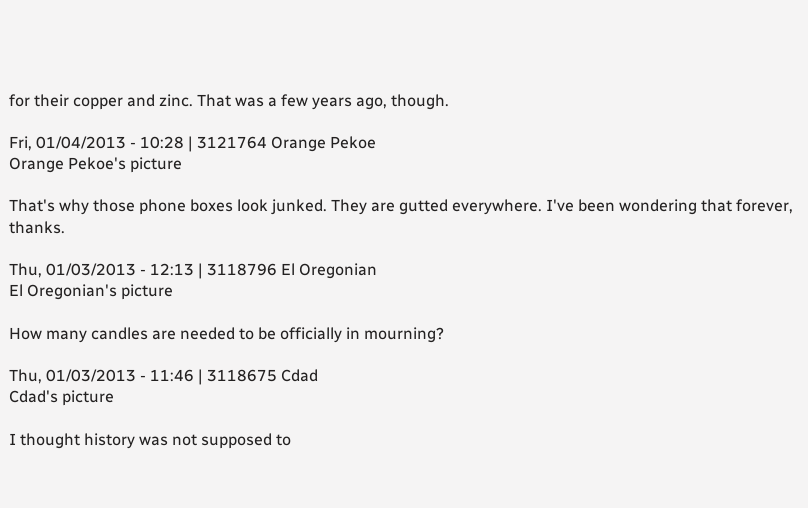for their copper and zinc. That was a few years ago, though.

Fri, 01/04/2013 - 10:28 | 3121764 Orange Pekoe
Orange Pekoe's picture

That's why those phone boxes look junked. They are gutted everywhere. I've been wondering that forever, thanks.

Thu, 01/03/2013 - 12:13 | 3118796 El Oregonian
El Oregonian's picture

How many candles are needed to be officially in mourning?

Thu, 01/03/2013 - 11:46 | 3118675 Cdad
Cdad's picture

I thought history was not supposed to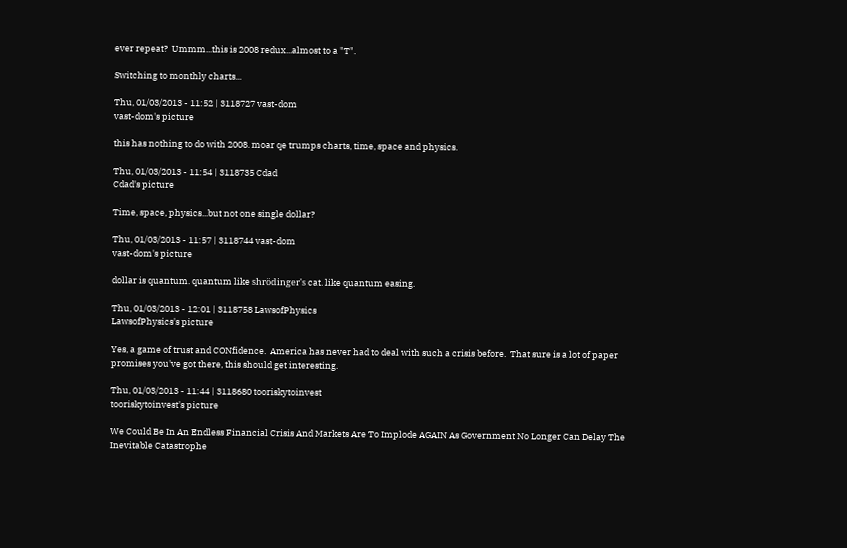ever repeat?  Ummm...this is 2008 redux...almost to a "T".

Switching to monthly charts...

Thu, 01/03/2013 - 11:52 | 3118727 vast-dom
vast-dom's picture

this has nothing to do with 2008. moar qe trumps charts, time, space and physics.

Thu, 01/03/2013 - 11:54 | 3118735 Cdad
Cdad's picture

Time, space, physics...but not one single dollar?

Thu, 01/03/2013 - 11:57 | 3118744 vast-dom
vast-dom's picture

dollar is quantum. quantum like shrödinger's cat. like quantum easing.

Thu, 01/03/2013 - 12:01 | 3118758 LawsofPhysics
LawsofPhysics's picture

Yes, a game of trust and CONfidence.  America has never had to deal with such a crisis before.  That sure is a lot of paper promises you've got there, this should get interesting.

Thu, 01/03/2013 - 11:44 | 3118680 tooriskytoinvest
tooriskytoinvest's picture

We Could Be In An Endless Financial Crisis And Markets Are To Implode AGAIN As Government No Longer Can Delay The Inevitable Catastrophe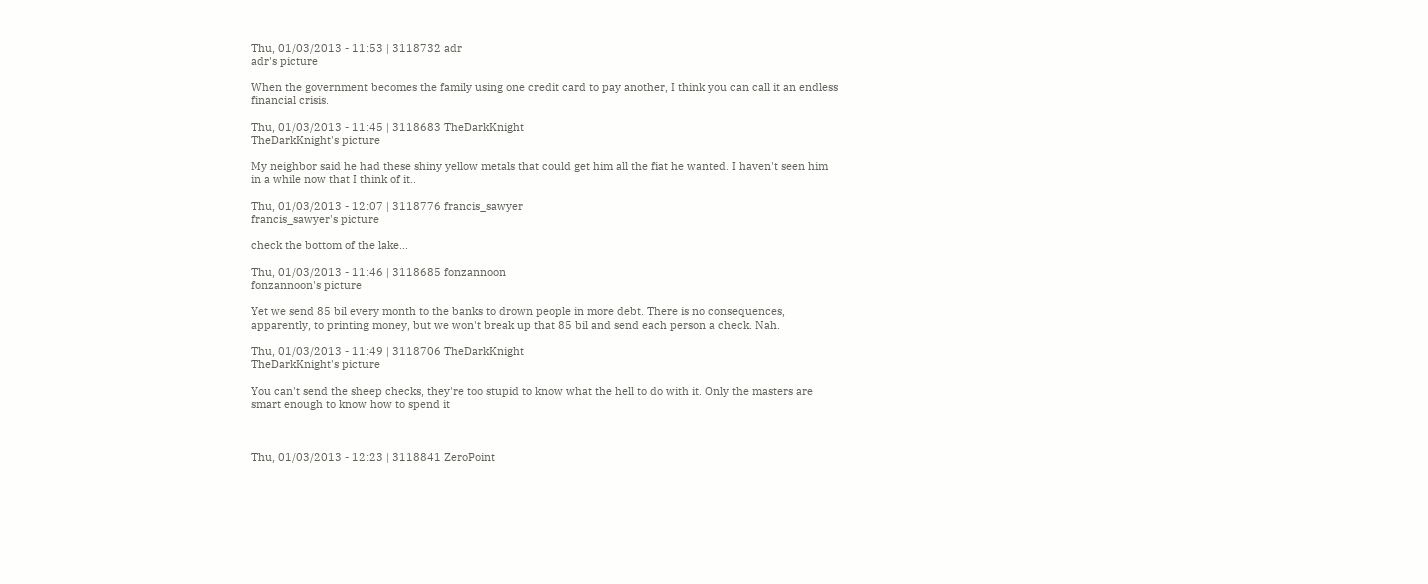Thu, 01/03/2013 - 11:53 | 3118732 adr
adr's picture

When the government becomes the family using one credit card to pay another, I think you can call it an endless financial crisis.

Thu, 01/03/2013 - 11:45 | 3118683 TheDarkKnight
TheDarkKnight's picture

My neighbor said he had these shiny yellow metals that could get him all the fiat he wanted. I haven't seen him in a while now that I think of it..

Thu, 01/03/2013 - 12:07 | 3118776 francis_sawyer
francis_sawyer's picture

check the bottom of the lake...

Thu, 01/03/2013 - 11:46 | 3118685 fonzannoon
fonzannoon's picture

Yet we send 85 bil every month to the banks to drown people in more debt. There is no consequences, apparently, to printing money, but we won't break up that 85 bil and send each person a check. Nah.

Thu, 01/03/2013 - 11:49 | 3118706 TheDarkKnight
TheDarkKnight's picture

You can't send the sheep checks, they're too stupid to know what the hell to do with it. Only the masters are smart enough to know how to spend it



Thu, 01/03/2013 - 12:23 | 3118841 ZeroPoint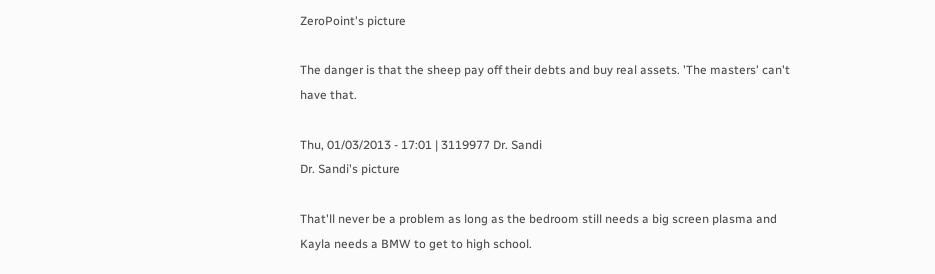ZeroPoint's picture

The danger is that the sheep pay off their debts and buy real assets. 'The masters' can't have that.

Thu, 01/03/2013 - 17:01 | 3119977 Dr. Sandi
Dr. Sandi's picture

That'll never be a problem as long as the bedroom still needs a big screen plasma and Kayla needs a BMW to get to high school.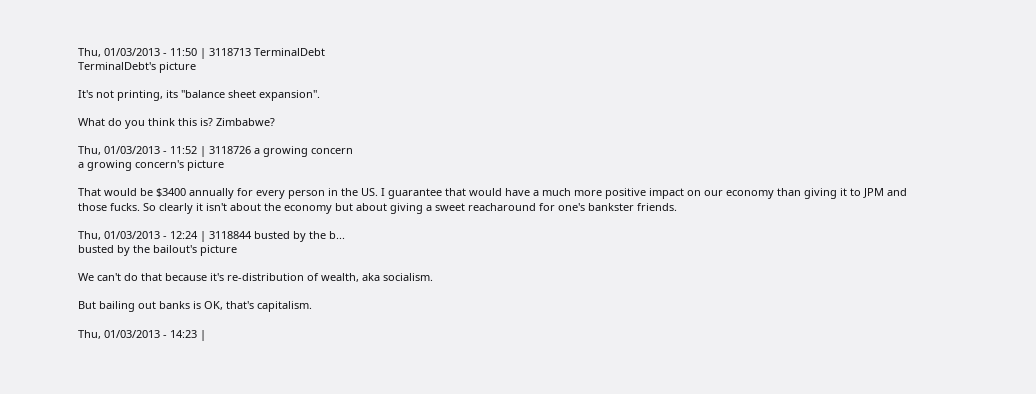Thu, 01/03/2013 - 11:50 | 3118713 TerminalDebt
TerminalDebt's picture

It's not printing, its "balance sheet expansion".

What do you think this is? Zimbabwe?

Thu, 01/03/2013 - 11:52 | 3118726 a growing concern
a growing concern's picture

That would be $3400 annually for every person in the US. I guarantee that would have a much more positive impact on our economy than giving it to JPM and those fucks. So clearly it isn't about the economy but about giving a sweet reacharound for one's bankster friends.

Thu, 01/03/2013 - 12:24 | 3118844 busted by the b...
busted by the bailout's picture

We can't do that because it's re-distribution of wealth, aka socialism.

But bailing out banks is OK, that's capitalism.

Thu, 01/03/2013 - 14:23 |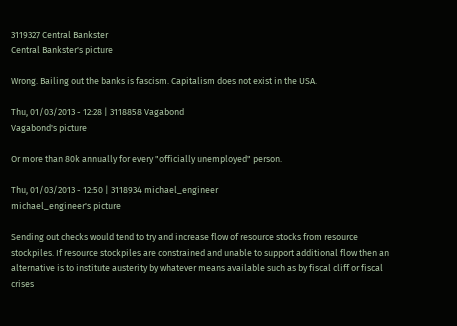3119327 Central Bankster
Central Bankster's picture

Wrong. Bailing out the banks is fascism. Capitalism does not exist in the USA.

Thu, 01/03/2013 - 12:28 | 3118858 Vagabond
Vagabond's picture

Or more than 80k annually for every "officially unemployed" person.

Thu, 01/03/2013 - 12:50 | 3118934 michael_engineer
michael_engineer's picture

Sending out checks would tend to try and increase flow of resource stocks from resource stockpiles. If resource stockpiles are constrained and unable to support additional flow then an alternative is to institute austerity by whatever means available such as by fiscal cliff or fiscal crises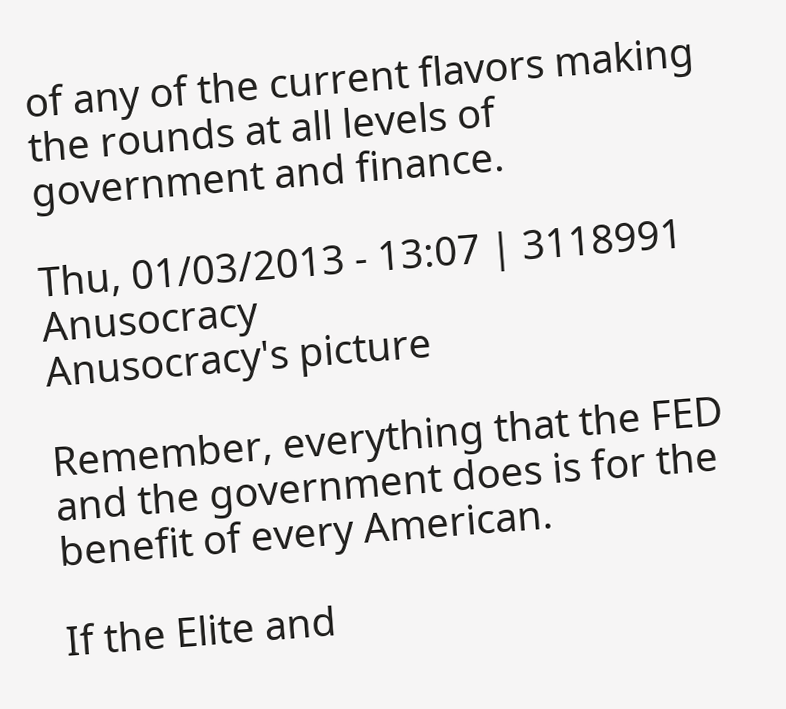of any of the current flavors making the rounds at all levels of government and finance.

Thu, 01/03/2013 - 13:07 | 3118991 Anusocracy
Anusocracy's picture

Remember, everything that the FED and the government does is for the benefit of every American.

If the Elite and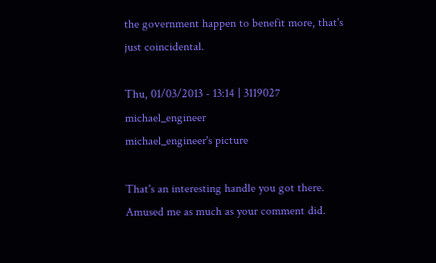the government happen to benefit more, that's just coincidental.

Thu, 01/03/2013 - 13:14 | 3119027 michael_engineer
michael_engineer's picture

That's an interesting handle you got there. Amused me as much as your comment did.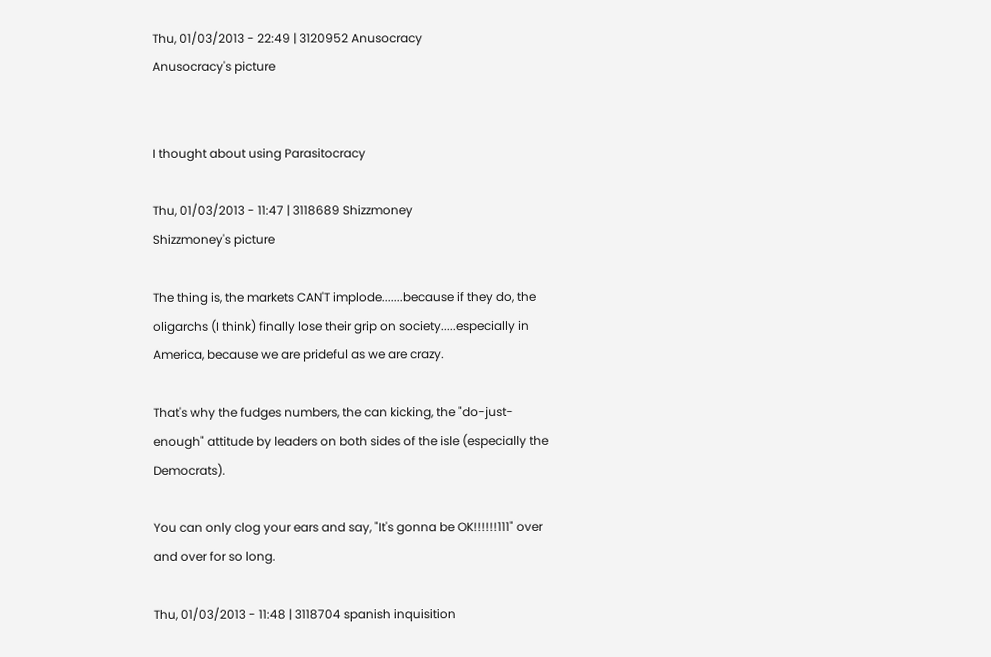Thu, 01/03/2013 - 22:49 | 3120952 Anusocracy
Anusocracy's picture


I thought about using Parasitocracy

Thu, 01/03/2013 - 11:47 | 3118689 Shizzmoney
Shizzmoney's picture

The thing is, the markets CAN'T implode.......because if they do, the oligarchs (I think) finally lose their grip on society.....especially in America, because we are prideful as we are crazy.

That's why the fudges numbers, the can kicking, the "do-just-enough" attitude by leaders on both sides of the isle (especially the Democrats).

You can only clog your ears and say, "It's gonna be OK!!!!!!111" over and over for so long.

Thu, 01/03/2013 - 11:48 | 3118704 spanish inquisition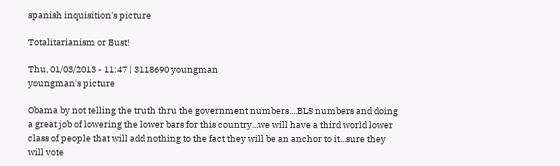spanish inquisition's picture

Totalitarianism or Bust!

Thu, 01/03/2013 - 11:47 | 3118690 youngman
youngman's picture

Obama by not telling the truth thru the government numbers....BLS numbers and doing a great job of lowering the lower bars for this country...we will have a third world lower class of people that will add nothing to the fact they will be an anchor to it...sure they will vote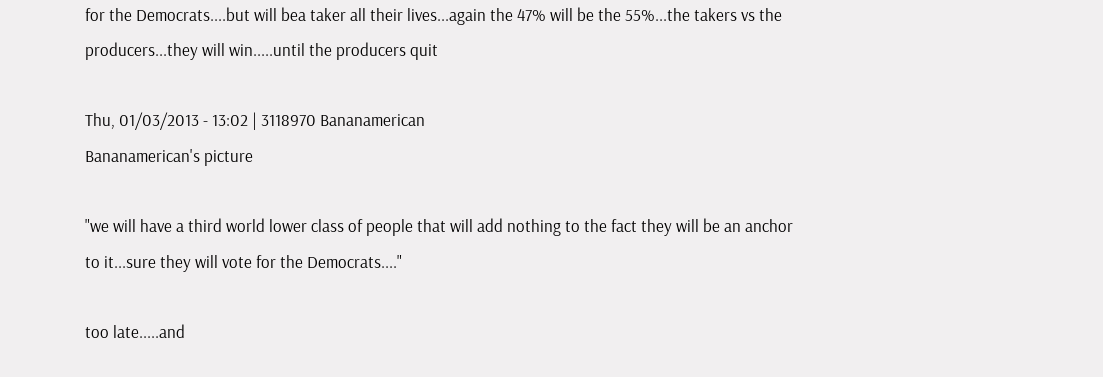for the Democrats....but will bea taker all their lives...again the 47% will be the 55%...the takers vs the producers...they will win.....until the producers quit

Thu, 01/03/2013 - 13:02 | 3118970 Bananamerican
Bananamerican's picture

"we will have a third world lower class of people that will add nothing to the fact they will be an anchor to it...sure they will vote for the Democrats...."

too late.....and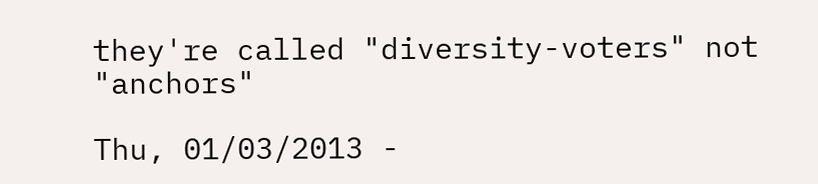they're called "diversity-voters" not "anchors"

Thu, 01/03/2013 -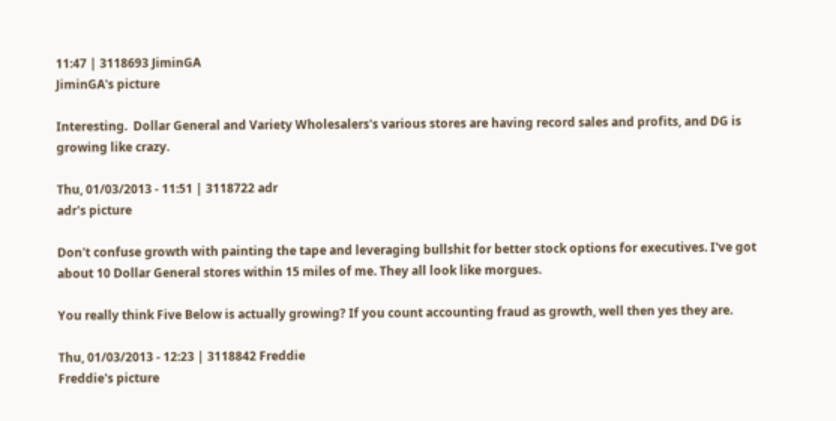11:47 | 3118693 JiminGA
JiminGA's picture

Interesting.  Dollar General and Variety Wholesalers's various stores are having record sales and profits, and DG is growing like crazy.

Thu, 01/03/2013 - 11:51 | 3118722 adr
adr's picture

Don't confuse growth with painting the tape and leveraging bullshit for better stock options for executives. I've got about 10 Dollar General stores within 15 miles of me. They all look like morgues.

You really think Five Below is actually growing? If you count accounting fraud as growth, well then yes they are.

Thu, 01/03/2013 - 12:23 | 3118842 Freddie
Freddie's picture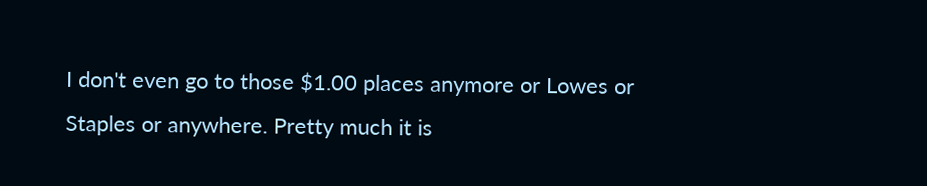I don't even go to those $1.00 places anymore or Lowes or Staples or anywhere. Pretty much it is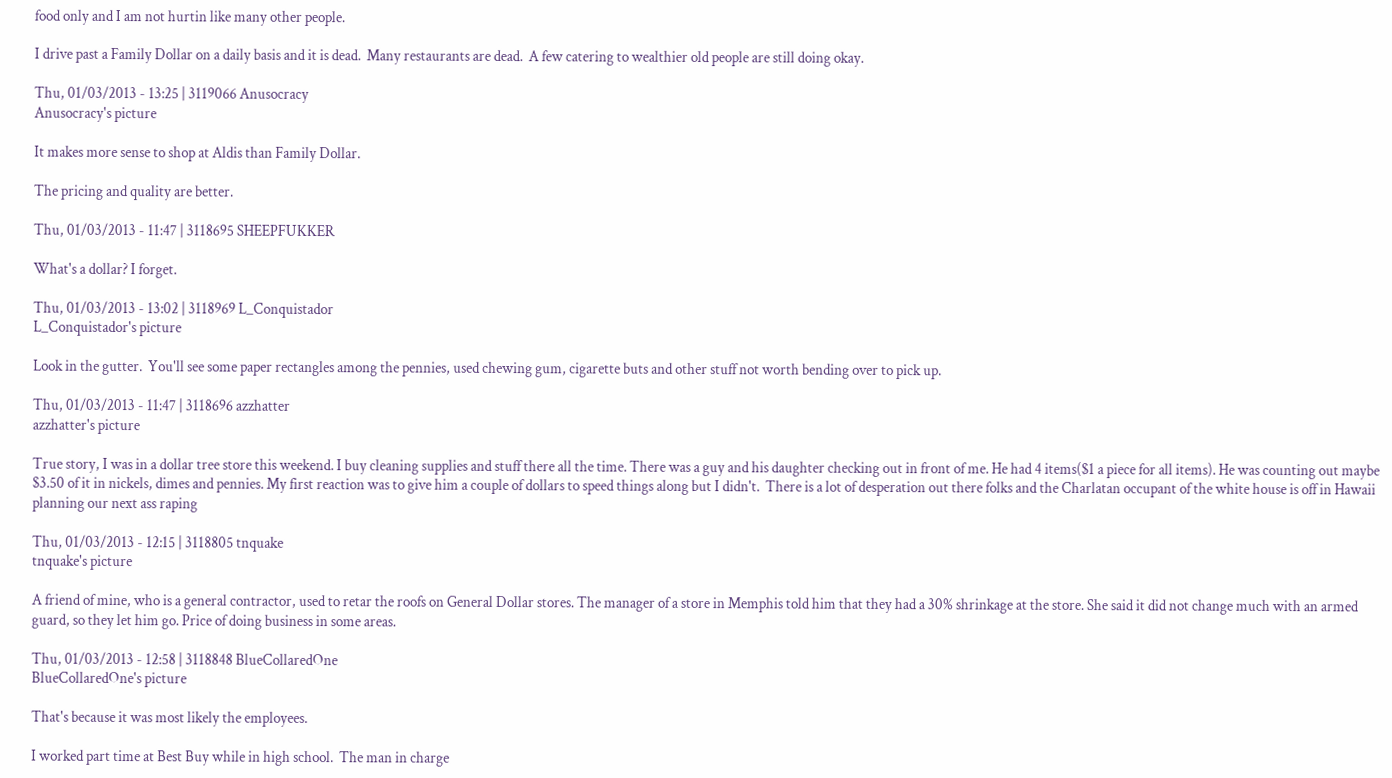food only and I am not hurtin like many other people.

I drive past a Family Dollar on a daily basis and it is dead.  Many restaurants are dead.  A few catering to wealthier old people are still doing okay.

Thu, 01/03/2013 - 13:25 | 3119066 Anusocracy
Anusocracy's picture

It makes more sense to shop at Aldis than Family Dollar.

The pricing and quality are better.

Thu, 01/03/2013 - 11:47 | 3118695 SHEEPFUKKER

What's a dollar? I forget.

Thu, 01/03/2013 - 13:02 | 3118969 L_Conquistador
L_Conquistador's picture

Look in the gutter.  You'll see some paper rectangles among the pennies, used chewing gum, cigarette buts and other stuff not worth bending over to pick up.

Thu, 01/03/2013 - 11:47 | 3118696 azzhatter
azzhatter's picture

True story, I was in a dollar tree store this weekend. I buy cleaning supplies and stuff there all the time. There was a guy and his daughter checking out in front of me. He had 4 items($1 a piece for all items). He was counting out maybe $3.50 of it in nickels, dimes and pennies. My first reaction was to give him a couple of dollars to speed things along but I didn't.  There is a lot of desperation out there folks and the Charlatan occupant of the white house is off in Hawaii planning our next ass raping

Thu, 01/03/2013 - 12:15 | 3118805 tnquake
tnquake's picture

A friend of mine, who is a general contractor, used to retar the roofs on General Dollar stores. The manager of a store in Memphis told him that they had a 30% shrinkage at the store. She said it did not change much with an armed guard, so they let him go. Price of doing business in some areas.

Thu, 01/03/2013 - 12:58 | 3118848 BlueCollaredOne
BlueCollaredOne's picture

That's because it was most likely the employees.

I worked part time at Best Buy while in high school.  The man in charge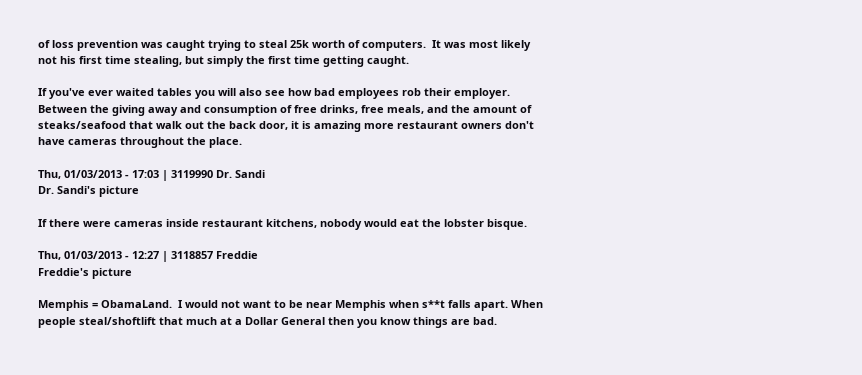of loss prevention was caught trying to steal 25k worth of computers.  It was most likely not his first time stealing, but simply the first time getting caught.

If you've ever waited tables you will also see how bad employees rob their employer.  Between the giving away and consumption of free drinks, free meals, and the amount of steaks/seafood that walk out the back door, it is amazing more restaurant owners don't have cameras throughout the place.

Thu, 01/03/2013 - 17:03 | 3119990 Dr. Sandi
Dr. Sandi's picture

If there were cameras inside restaurant kitchens, nobody would eat the lobster bisque.

Thu, 01/03/2013 - 12:27 | 3118857 Freddie
Freddie's picture

Memphis = ObamaLand.  I would not want to be near Memphis when s**t falls apart. When people steal/shoftlift that much at a Dollar General then you know things are bad.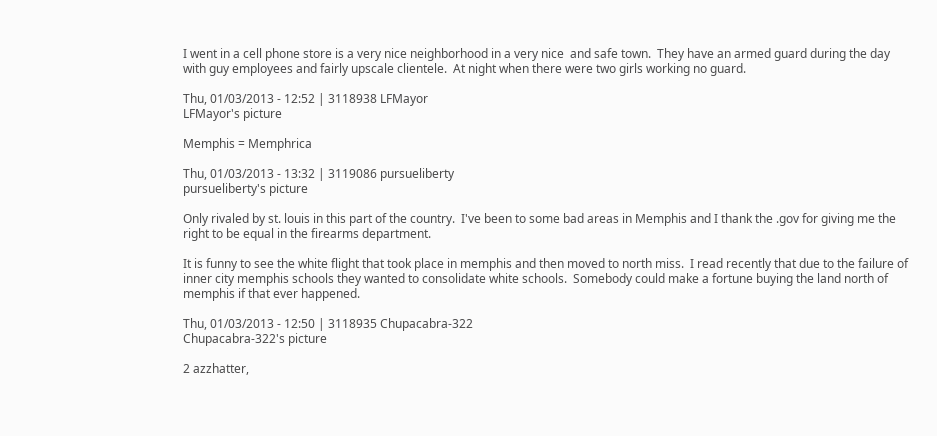I went in a cell phone store is a very nice neighborhood in a very nice  and safe town.  They have an armed guard during the day with guy employees and fairly upscale clientele.  At night when there were two girls working no guard.

Thu, 01/03/2013 - 12:52 | 3118938 LFMayor
LFMayor's picture

Memphis = Memphrica

Thu, 01/03/2013 - 13:32 | 3119086 pursueliberty
pursueliberty's picture

Only rivaled by st. louis in this part of the country.  I've been to some bad areas in Memphis and I thank the .gov for giving me the right to be equal in the firearms department.

It is funny to see the white flight that took place in memphis and then moved to north miss.  I read recently that due to the failure of inner city memphis schools they wanted to consolidate white schools.  Somebody could make a fortune buying the land north of memphis if that ever happened.

Thu, 01/03/2013 - 12:50 | 3118935 Chupacabra-322
Chupacabra-322's picture

2 azzhatter,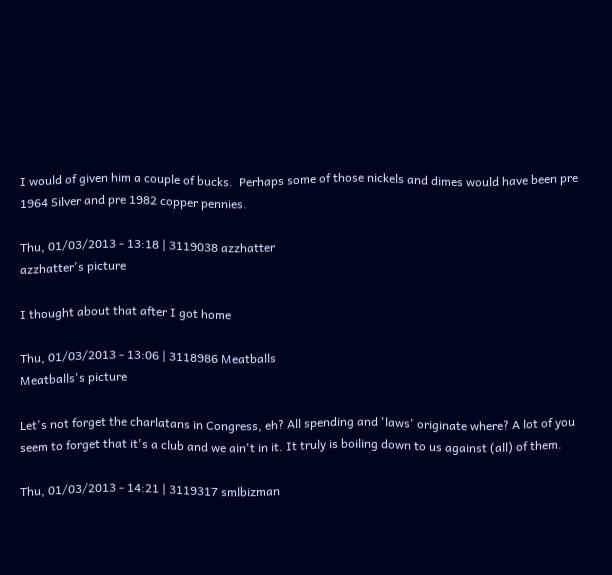I would of given him a couple of bucks.  Perhaps some of those nickels and dimes would have been pre 1964 Silver and pre 1982 copper pennies.

Thu, 01/03/2013 - 13:18 | 3119038 azzhatter
azzhatter's picture

I thought about that after I got home

Thu, 01/03/2013 - 13:06 | 3118986 Meatballs
Meatballs's picture

Let's not forget the charlatans in Congress, eh? All spending and 'laws' originate where? A lot of you seem to forget that it's a club and we ain't in it. It truly is boiling down to us against (all) of them.

Thu, 01/03/2013 - 14:21 | 3119317 smlbizman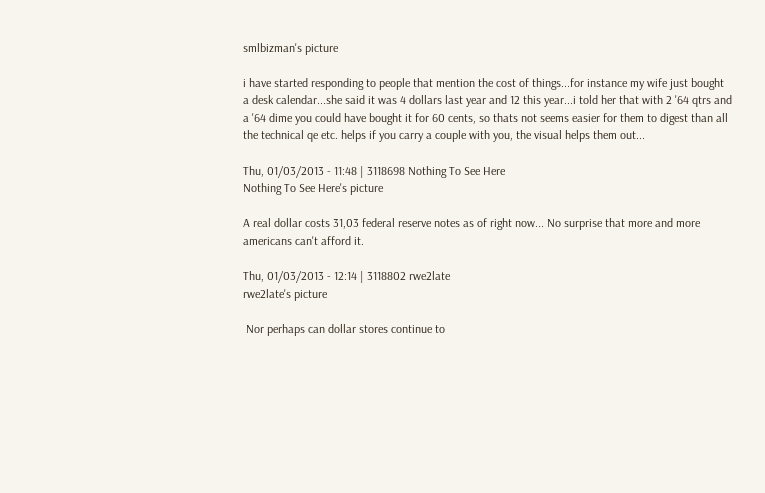smlbizman's picture

i have started responding to people that mention the cost of things...for instance my wife just bought a desk calendar...she said it was 4 dollars last year and 12 this year...i told her that with 2 '64 qtrs and a '64 dime you could have bought it for 60 cents, so thats not seems easier for them to digest than all the technical qe etc. helps if you carry a couple with you, the visual helps them out...

Thu, 01/03/2013 - 11:48 | 3118698 Nothing To See Here
Nothing To See Here's picture

A real dollar costs 31,03 federal reserve notes as of right now... No surprise that more and more americans can't afford it.

Thu, 01/03/2013 - 12:14 | 3118802 rwe2late
rwe2late's picture

 Nor perhaps can dollar stores continue to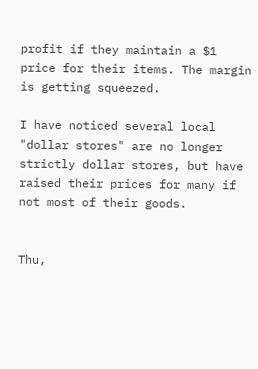profit if they maintain a $1 price for their items. The margin is getting squeezed.

I have noticed several local "dollar stores" are no longer strictly dollar stores, but have raised their prices for many if not most of their goods.


Thu,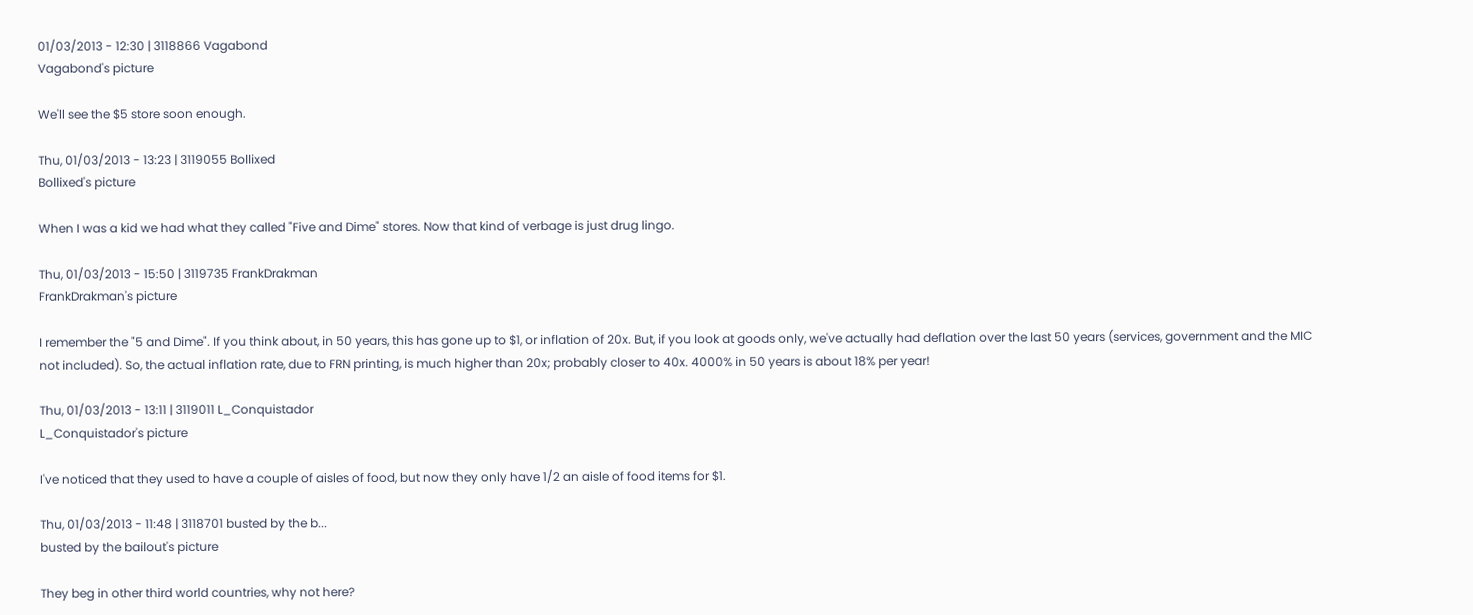01/03/2013 - 12:30 | 3118866 Vagabond
Vagabond's picture

We'll see the $5 store soon enough.

Thu, 01/03/2013 - 13:23 | 3119055 Bollixed
Bollixed's picture

When I was a kid we had what they called "Five and Dime" stores. Now that kind of verbage is just drug lingo.

Thu, 01/03/2013 - 15:50 | 3119735 FrankDrakman
FrankDrakman's picture

I remember the "5 and Dime". If you think about, in 50 years, this has gone up to $1, or inflation of 20x. But, if you look at goods only, we've actually had deflation over the last 50 years (services, government and the MIC not included). So, the actual inflation rate, due to FRN printing, is much higher than 20x; probably closer to 40x. 4000% in 50 years is about 18% per year!

Thu, 01/03/2013 - 13:11 | 3119011 L_Conquistador
L_Conquistador's picture

I've noticed that they used to have a couple of aisles of food, but now they only have 1/2 an aisle of food items for $1.

Thu, 01/03/2013 - 11:48 | 3118701 busted by the b...
busted by the bailout's picture

They beg in other third world countries, why not here?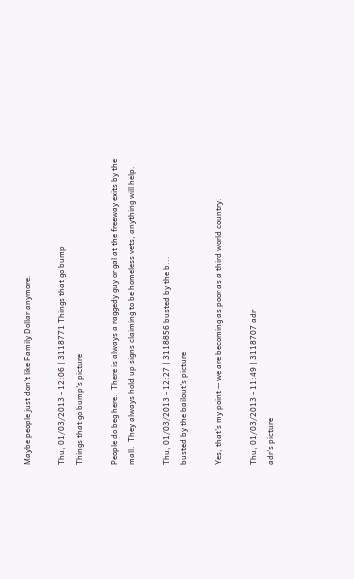Maybe people just don't like Family Dollar anymore.

Thu, 01/03/2013 - 12:06 | 3118771 Things that go bump
Things that go bump's picture

People do beg here.  There is always a raggedy guy or gal at the freeway exits by the mall.  They always hold up signs claiming to be homeless vets, anything will help.

Thu, 01/03/2013 - 12:27 | 3118856 busted by the b...
busted by the bailout's picture

Yes, that's my point -- we are becoming as poor as a third world country.

Thu, 01/03/2013 - 11:49 | 3118707 adr
adr's picture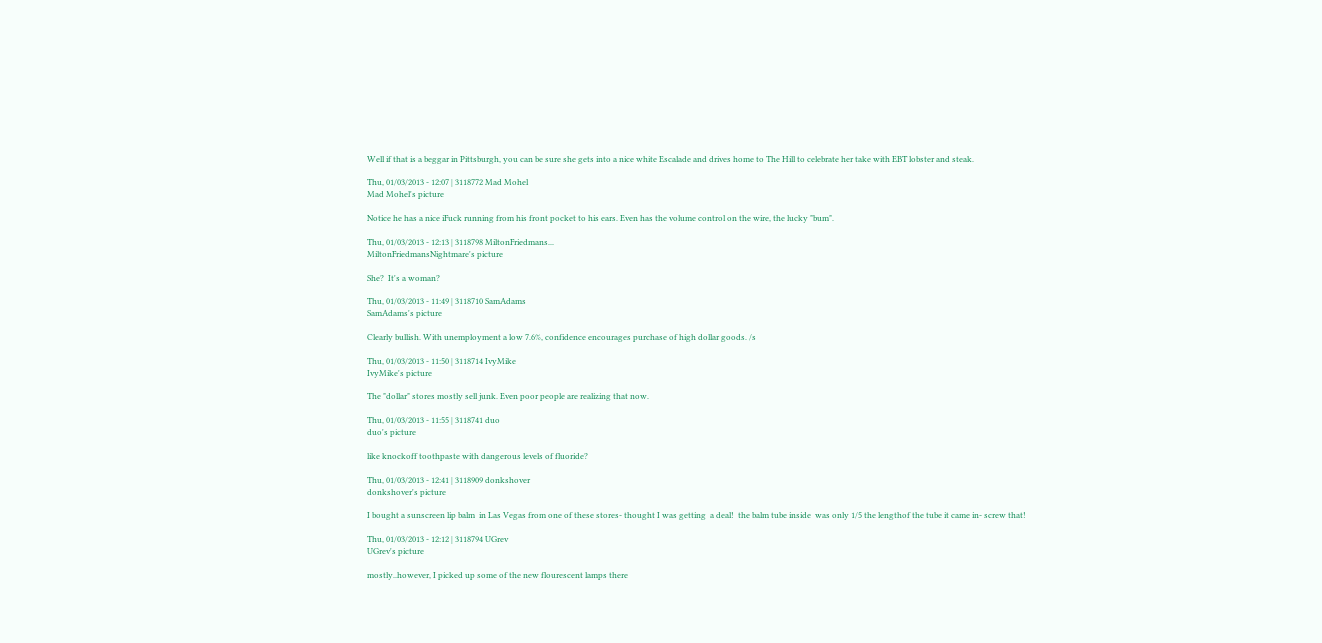Well if that is a beggar in Pittsburgh, you can be sure she gets into a nice white Escalade and drives home to The Hill to celebrate her take with EBT lobster and steak.

Thu, 01/03/2013 - 12:07 | 3118772 Mad Mohel
Mad Mohel's picture

Notice he has a nice iFuck running from his front pocket to his ears. Even has the volume control on the wire, the lucky "bum".

Thu, 01/03/2013 - 12:13 | 3118798 MiltonFriedmans...
MiltonFriedmansNightmare's picture

She?  It's a woman?

Thu, 01/03/2013 - 11:49 | 3118710 SamAdams
SamAdams's picture

Clearly bullish. With unemployment a low 7.6%, confidence encourages purchase of high dollar goods. /s

Thu, 01/03/2013 - 11:50 | 3118714 IvyMike
IvyMike's picture

The "dollar" stores mostly sell junk. Even poor people are realizing that now.

Thu, 01/03/2013 - 11:55 | 3118741 duo
duo's picture

like knockoff toothpaste with dangerous levels of fluoride?

Thu, 01/03/2013 - 12:41 | 3118909 donkshover
donkshover's picture

I bought a sunscreen lip balm  in Las Vegas from one of these stores- thought I was getting  a deal!  the balm tube inside  was only 1/5 the lengthof the tube it came in- screw that!

Thu, 01/03/2013 - 12:12 | 3118794 UGrev
UGrev's picture

mostly..however, I picked up some of the new flourescent lamps there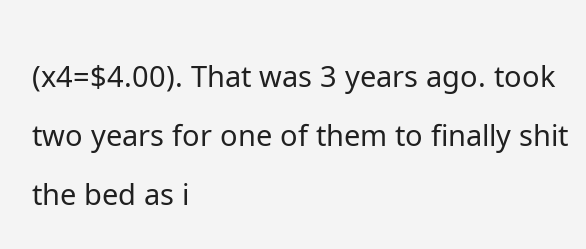(x4=$4.00). That was 3 years ago. took two years for one of them to finally shit the bed as i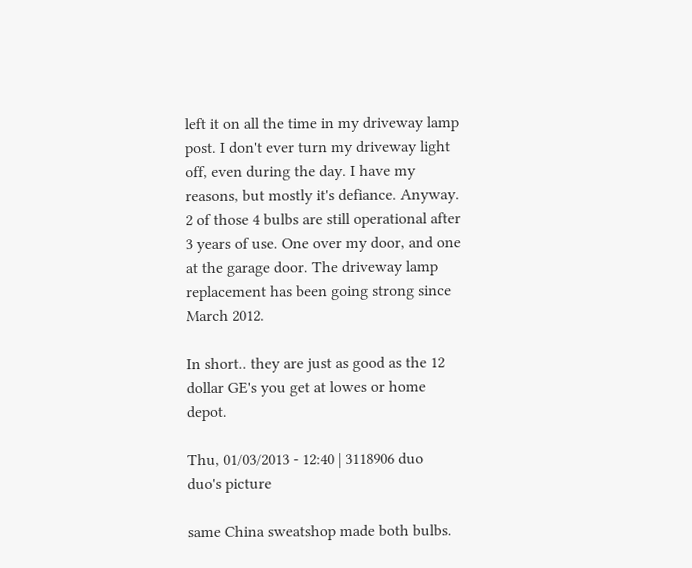left it on all the time in my driveway lamp post. I don't ever turn my driveway light off, even during the day. I have my reasons, but mostly it's defiance. Anyway. 2 of those 4 bulbs are still operational after 3 years of use. One over my door, and one at the garage door. The driveway lamp replacement has been going strong since March 2012.

In short.. they are just as good as the 12 dollar GE's you get at lowes or home depot.

Thu, 01/03/2013 - 12:40 | 3118906 duo
duo's picture

same China sweatshop made both bulbs.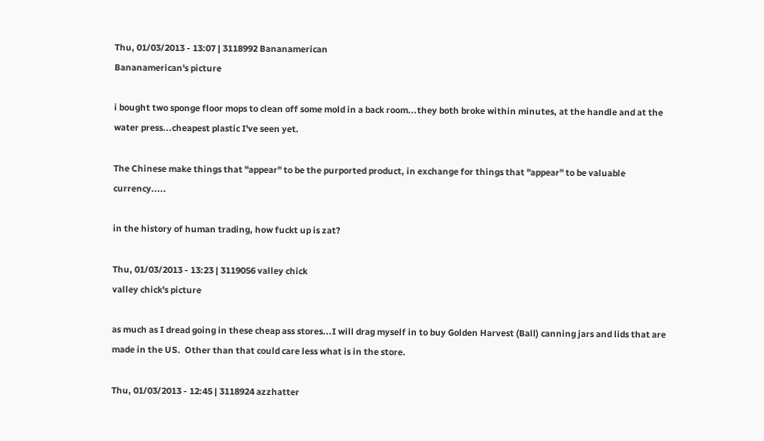Thu, 01/03/2013 - 13:07 | 3118992 Bananamerican
Bananamerican's picture

i bought two sponge floor mops to clean off some mold in a back room...they both broke within minutes, at the handle and at the water press...cheapest plastic I've seen yet.

The Chinese make things that "appear" to be the purported product, in exchange for things that "appear" to be valuable currency.....

in the history of human trading, how fuckt up is zat?

Thu, 01/03/2013 - 13:23 | 3119056 valley chick
valley chick's picture

as much as I dread going in these cheap ass stores...I will drag myself in to buy Golden Harvest (Ball) canning jars and lids that are made in the US.  Other than that could care less what is in the store.

Thu, 01/03/2013 - 12:45 | 3118924 azzhatter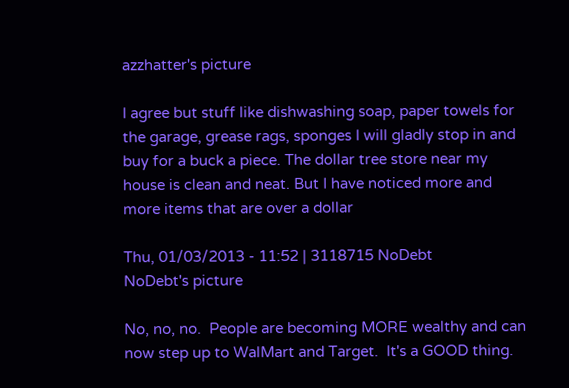azzhatter's picture

I agree but stuff like dishwashing soap, paper towels for the garage, grease rags, sponges I will gladly stop in and buy for a buck a piece. The dollar tree store near my house is clean and neat. But I have noticed more and more items that are over a dollar

Thu, 01/03/2013 - 11:52 | 3118715 NoDebt
NoDebt's picture

No, no, no.  People are becoming MORE wealthy and can now step up to WalMart and Target.  It's a GOOD thing.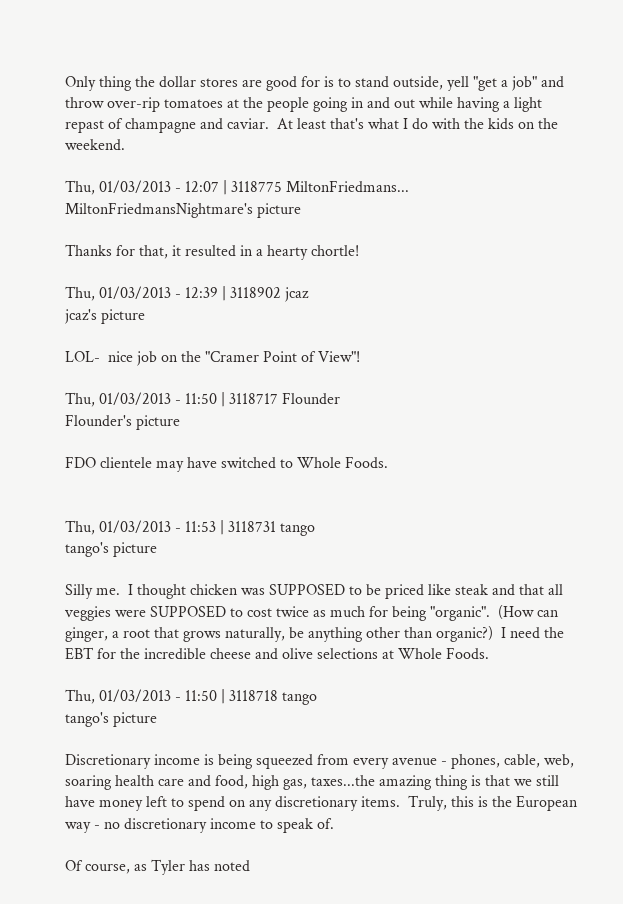Only thing the dollar stores are good for is to stand outside, yell "get a job" and throw over-rip tomatoes at the people going in and out while having a light repast of champagne and caviar.  At least that's what I do with the kids on the weekend.

Thu, 01/03/2013 - 12:07 | 3118775 MiltonFriedmans...
MiltonFriedmansNightmare's picture

Thanks for that, it resulted in a hearty chortle!

Thu, 01/03/2013 - 12:39 | 3118902 jcaz
jcaz's picture

LOL-  nice job on the "Cramer Point of View"!

Thu, 01/03/2013 - 11:50 | 3118717 Flounder
Flounder's picture

FDO clientele may have switched to Whole Foods.


Thu, 01/03/2013 - 11:53 | 3118731 tango
tango's picture

Silly me.  I thought chicken was SUPPOSED to be priced like steak and that all veggies were SUPPOSED to cost twice as much for being "organic".  (How can ginger, a root that grows naturally, be anything other than organic?)  I need the EBT for the incredible cheese and olive selections at Whole Foods.

Thu, 01/03/2013 - 11:50 | 3118718 tango
tango's picture

Discretionary income is being squeezed from every avenue - phones, cable, web, soaring health care and food, high gas, taxes...the amazing thing is that we still have money left to spend on any discretionary items.  Truly, this is the European way - no discretionary income to speak of.

Of course, as Tyler has noted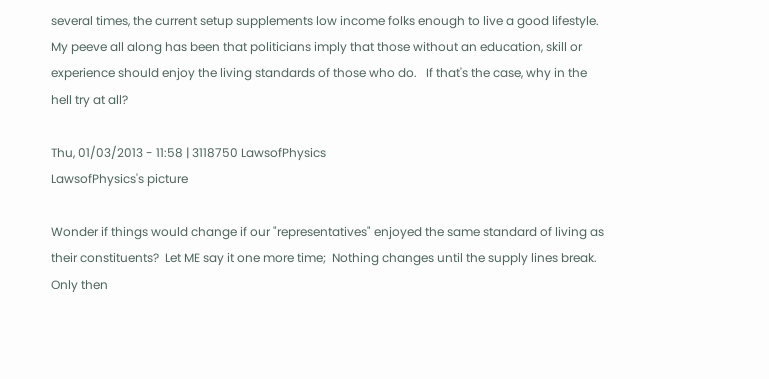several times, the current setup supplements low income folks enough to live a good lifestyle.  My peeve all along has been that politicians imply that those without an education, skill or experience should enjoy the living standards of those who do.   If that's the case, why in the hell try at all?

Thu, 01/03/2013 - 11:58 | 3118750 LawsofPhysics
LawsofPhysics's picture

Wonder if things would change if our "representatives" enjoyed the same standard of living as their constituents?  Let ME say it one more time;  Nothing changes until the supply lines break.  Only then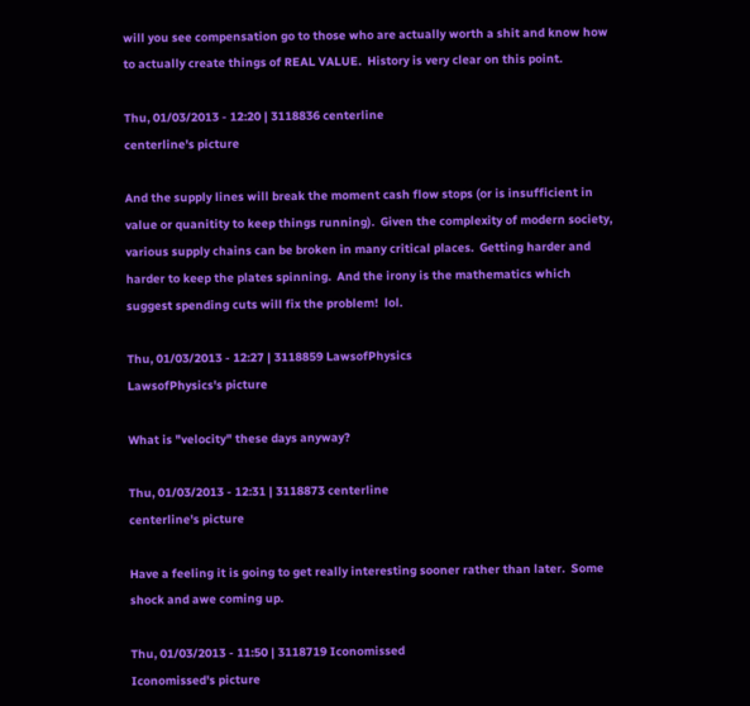will you see compensation go to those who are actually worth a shit and know how to actually create things of REAL VALUE.  History is very clear on this point.

Thu, 01/03/2013 - 12:20 | 3118836 centerline
centerline's picture

And the supply lines will break the moment cash flow stops (or is insufficient in value or quanitity to keep things running).  Given the complexity of modern society, various supply chains can be broken in many critical places.  Getting harder and harder to keep the plates spinning.  And the irony is the mathematics which suggest spending cuts will fix the problem!  lol.

Thu, 01/03/2013 - 12:27 | 3118859 LawsofPhysics
LawsofPhysics's picture

What is "velocity" these days anyway?

Thu, 01/03/2013 - 12:31 | 3118873 centerline
centerline's picture

Have a feeling it is going to get really interesting sooner rather than later.  Some shock and awe coming up.

Thu, 01/03/2013 - 11:50 | 3118719 Iconomissed
Iconomissed's picture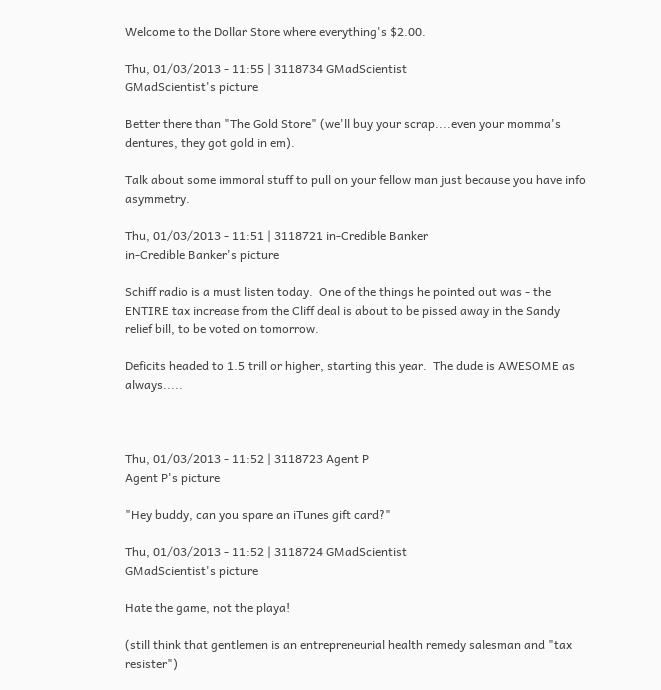Welcome to the Dollar Store where everything's $2.00.

Thu, 01/03/2013 - 11:55 | 3118734 GMadScientist
GMadScientist's picture

Better there than "The Gold Store" (we'll buy your scrap....even your momma's dentures, they got gold in em).

Talk about some immoral stuff to pull on your fellow man just because you have info asymmetry.

Thu, 01/03/2013 - 11:51 | 3118721 in-Credible Banker
in-Credible Banker's picture

Schiff radio is a must listen today.  One of the things he pointed out was - the ENTIRE tax increase from the Cliff deal is about to be pissed away in the Sandy relief bill, to be voted on tomorrow.

Deficits headed to 1.5 trill or higher, starting this year.  The dude is AWESOME as always.....



Thu, 01/03/2013 - 11:52 | 3118723 Agent P
Agent P's picture

"Hey buddy, can you spare an iTunes gift card?"

Thu, 01/03/2013 - 11:52 | 3118724 GMadScientist
GMadScientist's picture

Hate the game, not the playa!

(still think that gentlemen is an entrepreneurial health remedy salesman and "tax resister")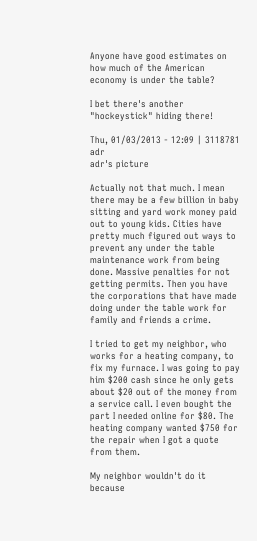Anyone have good estimates on how much of the American economy is under the table?

I bet there's another "hockeystick" hiding there!

Thu, 01/03/2013 - 12:09 | 3118781 adr
adr's picture

Actually not that much. I mean there may be a few billion in baby sitting and yard work money paid out to young kids. Cities have pretty much figured out ways to prevent any under the table maintenance work from being done. Massive penalties for not getting permits. Then you have the corporations that have made doing under the table work for family and friends a crime.

I tried to get my neighbor, who works for a heating company, to fix my furnace. I was going to pay him $200 cash since he only gets about $20 out of the money from a service call. I even bought the part I needed online for $80. The heating company wanted $750 for the repair when I got a quote from them.

My neighbor wouldn't do it because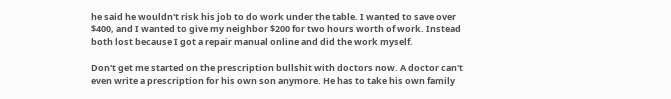he said he wouldn't risk his job to do work under the table. I wanted to save over $400, and I wanted to give my neighbor $200 for two hours worth of work. Instead both lost because I got a repair manual online and did the work myself.

Don't get me started on the prescription bullshit with doctors now. A doctor can't even write a prescription for his own son anymore. He has to take his own family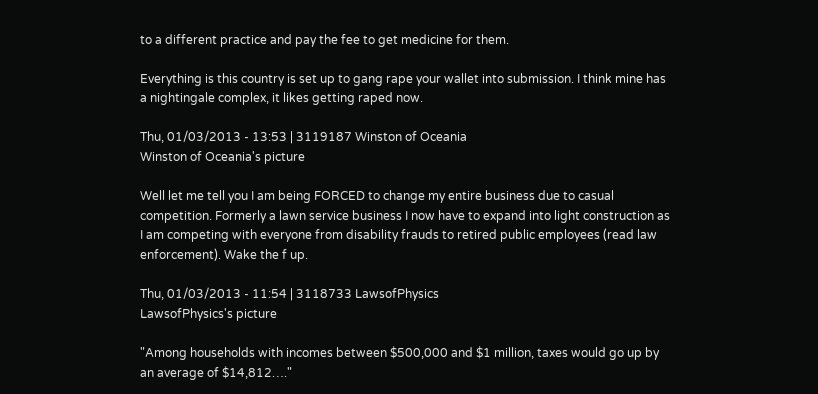to a different practice and pay the fee to get medicine for them.

Everything is this country is set up to gang rape your wallet into submission. I think mine has a nightingale complex, it likes getting raped now.

Thu, 01/03/2013 - 13:53 | 3119187 Winston of Oceania
Winston of Oceania's picture

Well let me tell you I am being FORCED to change my entire business due to casual competition. Formerly a lawn service business I now have to expand into light construction as I am competing with everyone from disability frauds to retired public employees (read law enforcement). Wake the f up.

Thu, 01/03/2013 - 11:54 | 3118733 LawsofPhysics
LawsofPhysics's picture

"Among households with incomes between $500,000 and $1 million, taxes would go up by an average of $14,812…."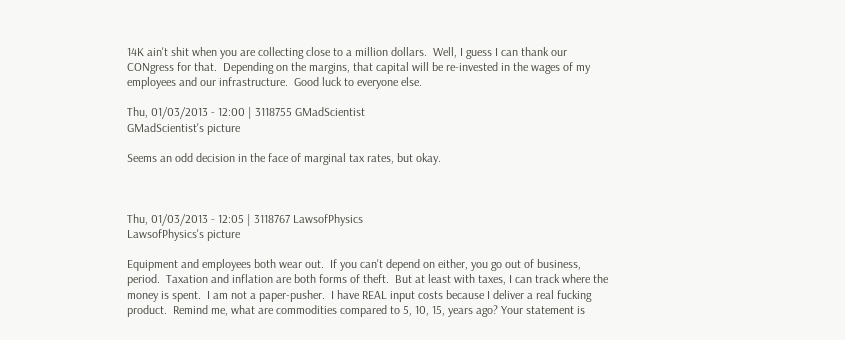14K ain't shit when you are collecting close to a million dollars.  Well, I guess I can thank our CONgress for that.  Depending on the margins, that capital will be re-invested in the wages of my employees and our infrastructure.  Good luck to everyone else.

Thu, 01/03/2013 - 12:00 | 3118755 GMadScientist
GMadScientist's picture

Seems an odd decision in the face of marginal tax rates, but okay.



Thu, 01/03/2013 - 12:05 | 3118767 LawsofPhysics
LawsofPhysics's picture

Equipment and employees both wear out.  If you can't depend on either, you go out of business, period.  Taxation and inflation are both forms of theft.  But at least with taxes, I can track where the money is spent.  I am not a paper-pusher.  I have REAL input costs because I deliver a real fucking product.  Remind me, what are commodities compared to 5, 10, 15, years ago? Your statement is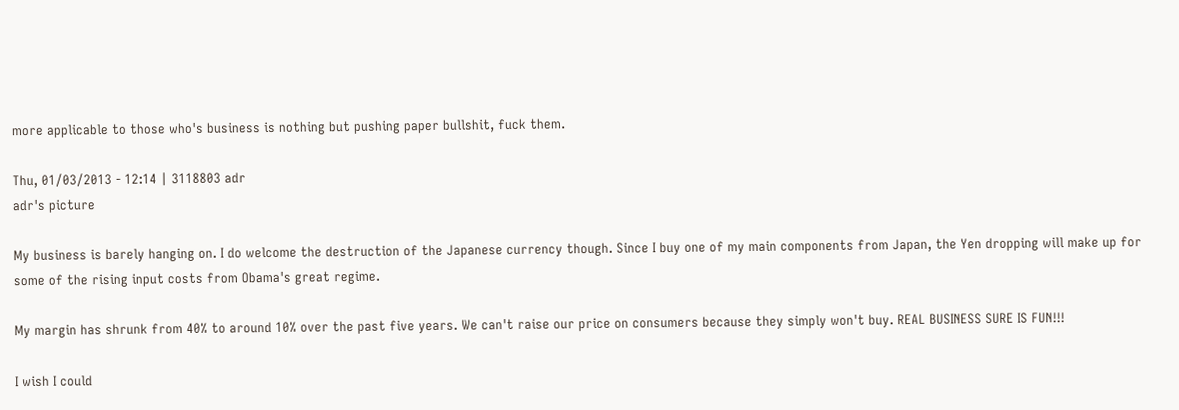more applicable to those who's business is nothing but pushing paper bullshit, fuck them.

Thu, 01/03/2013 - 12:14 | 3118803 adr
adr's picture

My business is barely hanging on. I do welcome the destruction of the Japanese currency though. Since I buy one of my main components from Japan, the Yen dropping will make up for some of the rising input costs from Obama's great regime.

My margin has shrunk from 40% to around 10% over the past five years. We can't raise our price on consumers because they simply won't buy. REAL BUSINESS SURE IS FUN!!!

I wish I could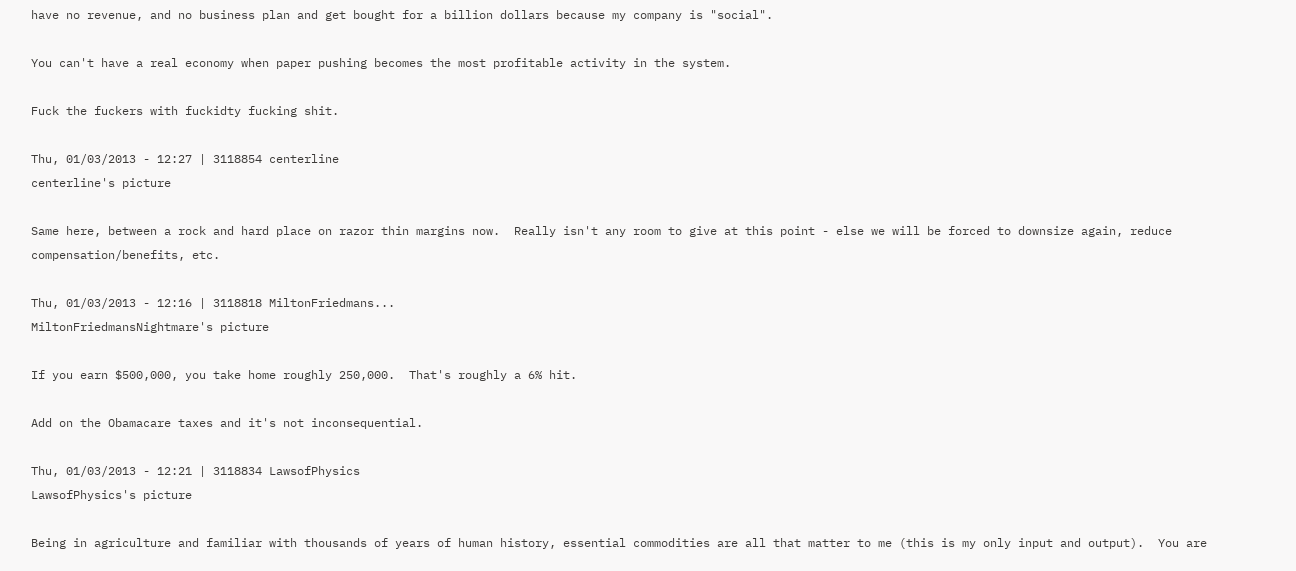have no revenue, and no business plan and get bought for a billion dollars because my company is "social".

You can't have a real economy when paper pushing becomes the most profitable activity in the system.

Fuck the fuckers with fuckidty fucking shit.

Thu, 01/03/2013 - 12:27 | 3118854 centerline
centerline's picture

Same here, between a rock and hard place on razor thin margins now.  Really isn't any room to give at this point - else we will be forced to downsize again, reduce compensation/benefits, etc.

Thu, 01/03/2013 - 12:16 | 3118818 MiltonFriedmans...
MiltonFriedmansNightmare's picture

If you earn $500,000, you take home roughly 250,000.  That's roughly a 6% hit.

Add on the Obamacare taxes and it's not inconsequential.

Thu, 01/03/2013 - 12:21 | 3118834 LawsofPhysics
LawsofPhysics's picture

Being in agriculture and familiar with thousands of years of human history, essential commodities are all that matter to me (this is my only input and output).  You are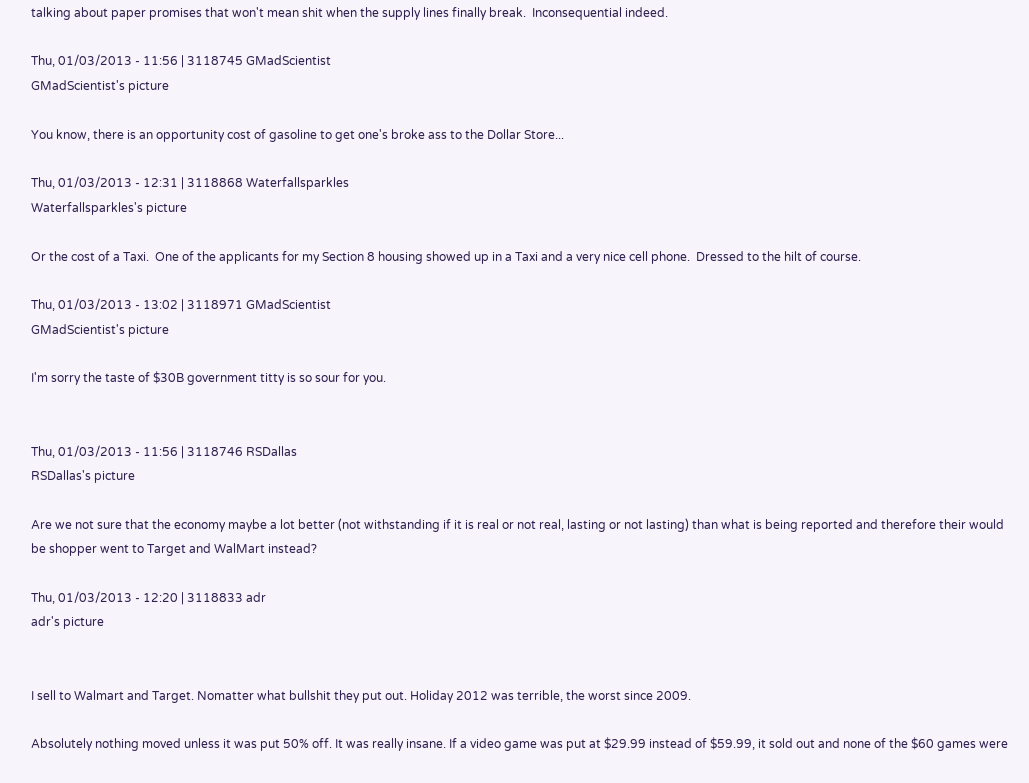talking about paper promises that won't mean shit when the supply lines finally break.  Inconsequential indeed.

Thu, 01/03/2013 - 11:56 | 3118745 GMadScientist
GMadScientist's picture

You know, there is an opportunity cost of gasoline to get one's broke ass to the Dollar Store...

Thu, 01/03/2013 - 12:31 | 3118868 Waterfallsparkles
Waterfallsparkles's picture

Or the cost of a Taxi.  One of the applicants for my Section 8 housing showed up in a Taxi and a very nice cell phone.  Dressed to the hilt of course.

Thu, 01/03/2013 - 13:02 | 3118971 GMadScientist
GMadScientist's picture

I'm sorry the taste of $30B government titty is so sour for you.


Thu, 01/03/2013 - 11:56 | 3118746 RSDallas
RSDallas's picture

Are we not sure that the economy maybe a lot better (not withstanding if it is real or not real, lasting or not lasting) than what is being reported and therefore their would be shopper went to Target and WalMart instead?

Thu, 01/03/2013 - 12:20 | 3118833 adr
adr's picture


I sell to Walmart and Target. Nomatter what bullshit they put out. Holiday 2012 was terrible, the worst since 2009.

Absolutely nothing moved unless it was put 50% off. It was really insane. If a video game was put at $29.99 instead of $59.99, it sold out and none of the $60 games were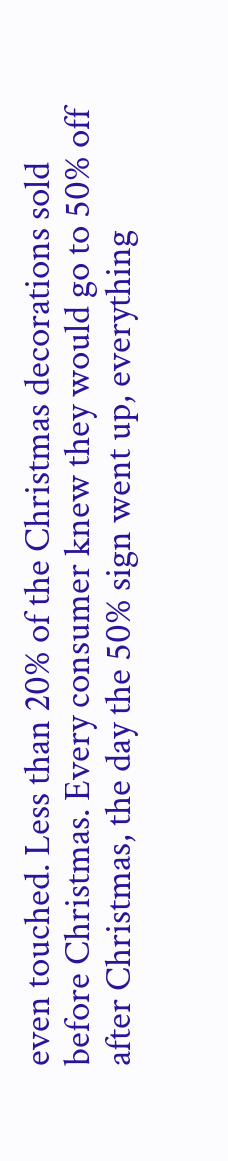even touched. Less than 20% of the Christmas decorations sold before Christmas. Every consumer knew they would go to 50% off after Christmas, the day the 50% sign went up, everything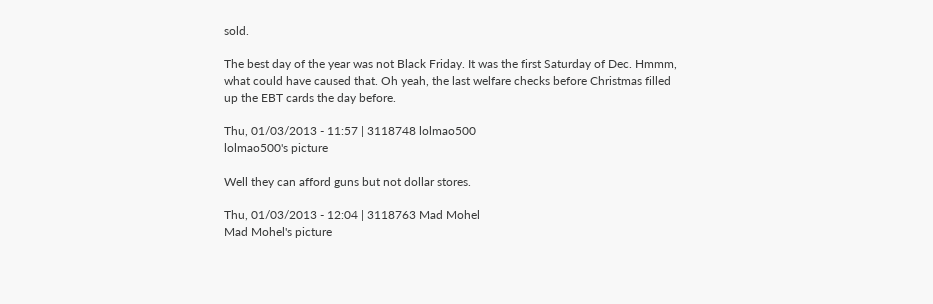sold.

The best day of the year was not Black Friday. It was the first Saturday of Dec. Hmmm, what could have caused that. Oh yeah, the last welfare checks before Christmas filled up the EBT cards the day before.

Thu, 01/03/2013 - 11:57 | 3118748 lolmao500
lolmao500's picture

Well they can afford guns but not dollar stores.

Thu, 01/03/2013 - 12:04 | 3118763 Mad Mohel
Mad Mohel's picture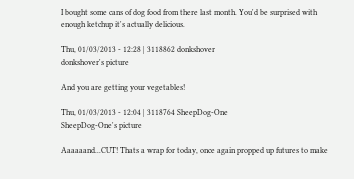I bought some cans of dog food from there last month. You'd be surprised with enough ketchup it's actually delicious.

Thu, 01/03/2013 - 12:28 | 3118862 donkshover
donkshover's picture

And you are getting your vegetables!

Thu, 01/03/2013 - 12:04 | 3118764 SheepDog-One
SheepDog-One's picture

Aaaaaand...CUT! Thats a wrap for today, once again propped up futures to make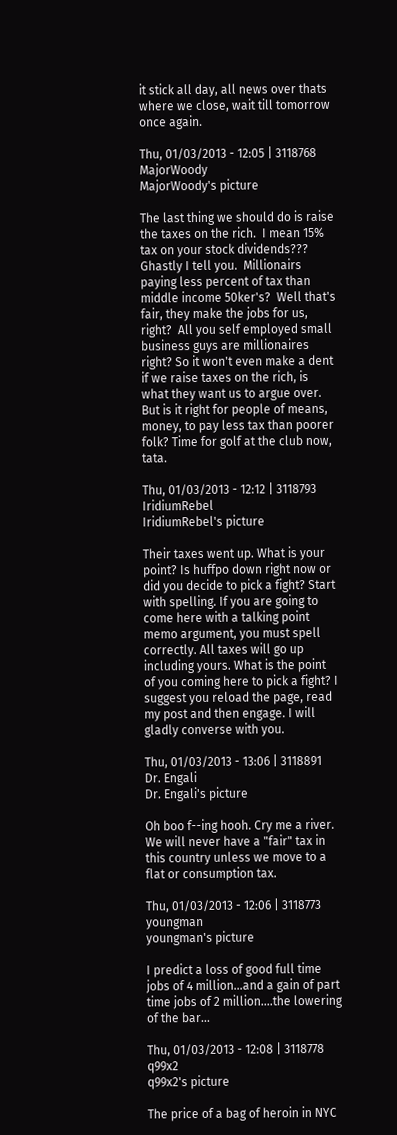it stick all day, all news over thats where we close, wait till tomorrow once again.

Thu, 01/03/2013 - 12:05 | 3118768 MajorWoody
MajorWoody's picture

The last thing we should do is raise the taxes on the rich.  I mean 15% tax on your stock dividends???  Ghastly I tell you.  Millionairs paying less percent of tax than middle income 50ker's?  Well that's fair, they make the jobs for us, right?  All you self employed small business guys are millionaires right? So it won't even make a dent if we raise taxes on the rich, is what they want us to argue over.  But is it right for people of means, money, to pay less tax than poorer folk? Time for golf at the club now, tata.

Thu, 01/03/2013 - 12:12 | 3118793 IridiumRebel
IridiumRebel's picture

Their taxes went up. What is your point? Is huffpo down right now or did you decide to pick a fight? Start with spelling. If you are going to come here with a talking point memo argument, you must spell correctly. All taxes will go up including yours. What is the point of you coming here to pick a fight? I suggest you reload the page, read my post and then engage. I will gladly converse with you.

Thu, 01/03/2013 - 13:06 | 3118891 Dr. Engali
Dr. Engali's picture

Oh boo f--ing hooh. Cry me a river. We will never have a "fair" tax in this country unless we move to a flat or consumption tax.

Thu, 01/03/2013 - 12:06 | 3118773 youngman
youngman's picture

I predict a loss of good full time jobs of 4 million...and a gain of part time jobs of 2 million....the lowering of the bar...

Thu, 01/03/2013 - 12:08 | 3118778 q99x2
q99x2's picture

The price of a bag of heroin in NYC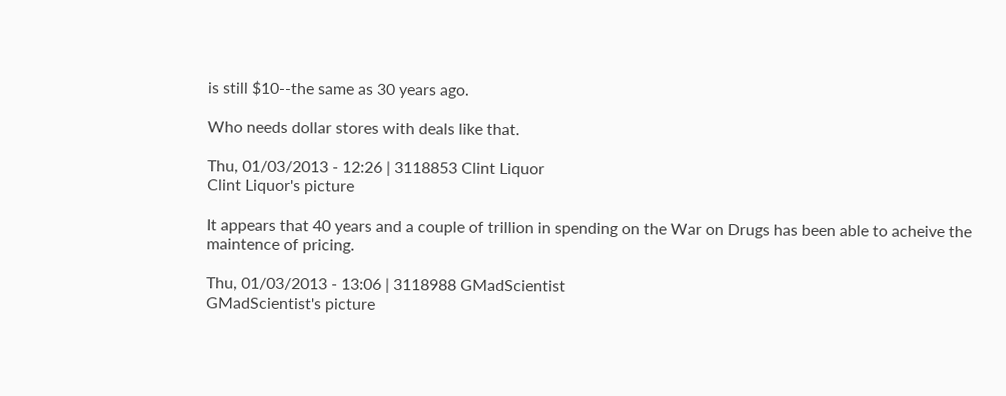is still $10--the same as 30 years ago.

Who needs dollar stores with deals like that.

Thu, 01/03/2013 - 12:26 | 3118853 Clint Liquor
Clint Liquor's picture

It appears that 40 years and a couple of trillion in spending on the War on Drugs has been able to acheive the maintence of pricing.

Thu, 01/03/2013 - 13:06 | 3118988 GMadScientist
GMadScientist's picture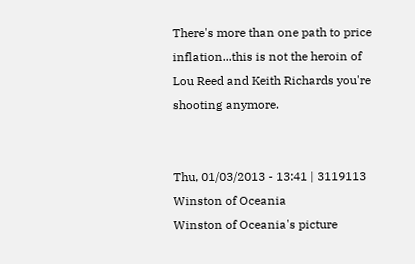There's more than one path to price inflation...this is not the heroin of Lou Reed and Keith Richards you're shooting anymore.


Thu, 01/03/2013 - 13:41 | 3119113 Winston of Oceania
Winston of Oceania's picture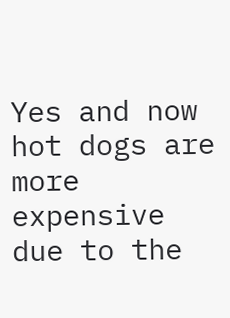Yes and now hot dogs are more expensive due to the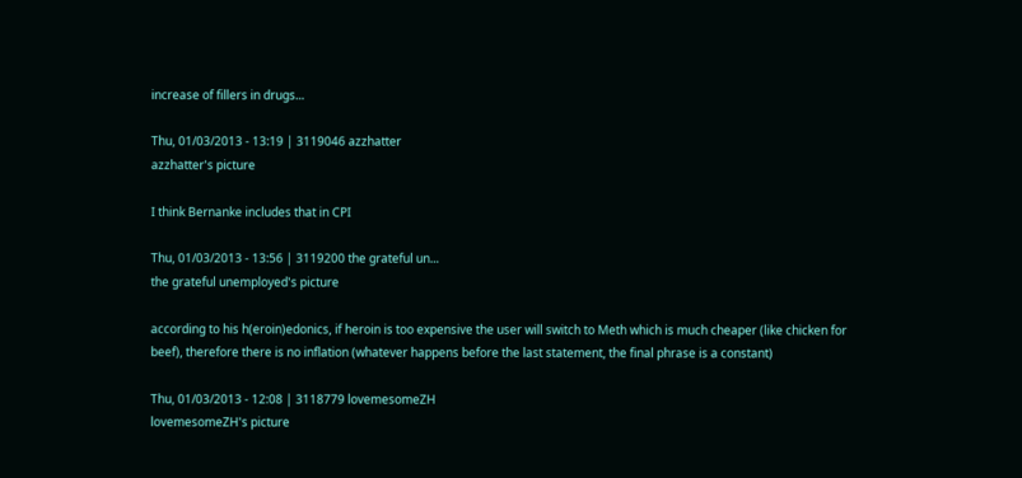increase of fillers in drugs...

Thu, 01/03/2013 - 13:19 | 3119046 azzhatter
azzhatter's picture

I think Bernanke includes that in CPI

Thu, 01/03/2013 - 13:56 | 3119200 the grateful un...
the grateful unemployed's picture

according to his h(eroin)edonics, if heroin is too expensive the user will switch to Meth which is much cheaper (like chicken for beef), therefore there is no inflation (whatever happens before the last statement, the final phrase is a constant)

Thu, 01/03/2013 - 12:08 | 3118779 lovemesomeZH
lovemesomeZH's picture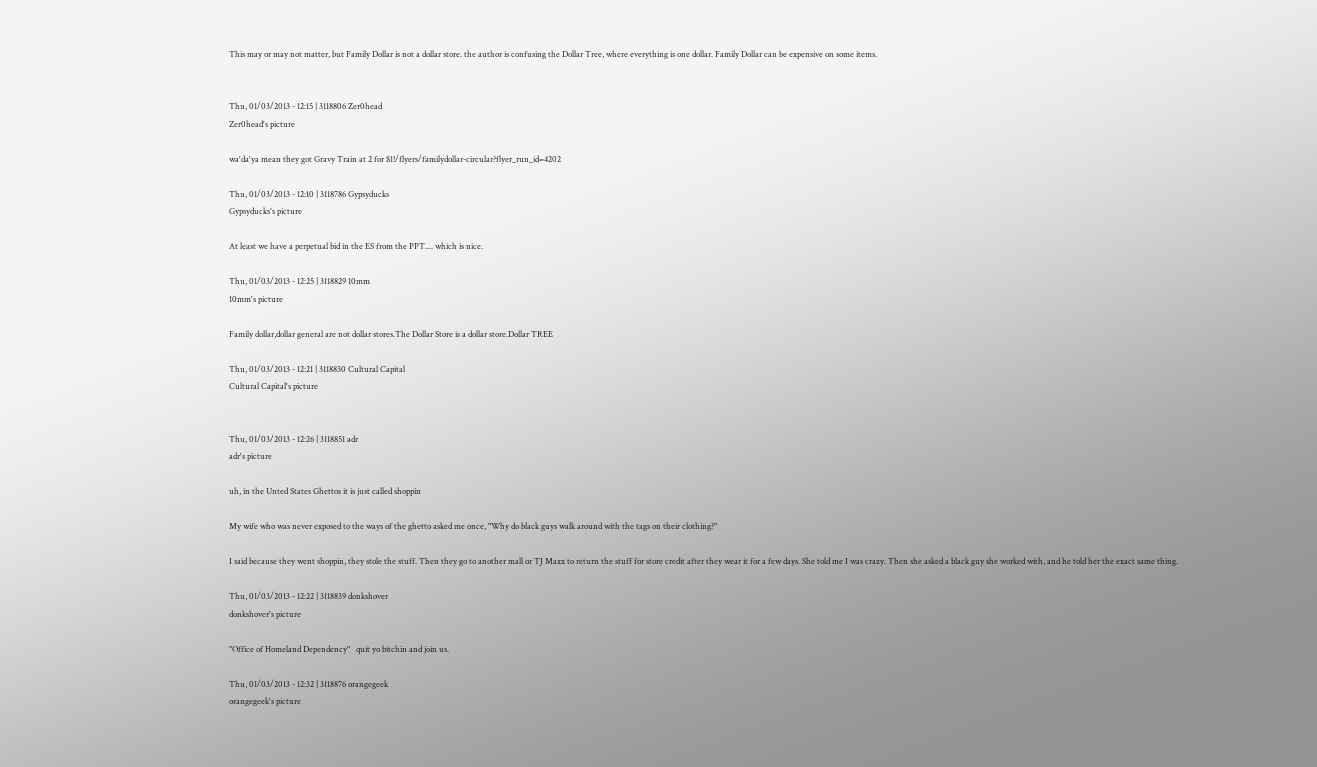This may or may not matter, but Family Dollar is not a dollar store. the author is confusing the Dollar Tree, where everything is one dollar. Family Dollar can be expensive on some items.


Thu, 01/03/2013 - 12:15 | 3118806 Zer0head
Zer0head's picture

wa'da'ya mean they got Gravy Train at 2 for $1!/flyers/familydollar-circular?flyer_run_id=4202

Thu, 01/03/2013 - 12:10 | 3118786 Gypsyducks
Gypsyducks's picture

At least we have a perpetual bid in the ES from the PPT.... which is nice.

Thu, 01/03/2013 - 12:25 | 3118829 10mm
10mm's picture

Family dollar,dollar general are not dollar stores.The Dollar Store is a dollar store.Dollar TREE

Thu, 01/03/2013 - 12:21 | 3118830 Cultural Capital
Cultural Capital's picture


Thu, 01/03/2013 - 12:26 | 3118851 adr
adr's picture

uh, in the Unted States Ghettos it is just called shoppin

My wife who was never exposed to the ways of the ghetto asked me once, "Why do black guys walk around with the tags on their clothing?"

I said because they went shoppin, they stole the stuff. Then they go to another mall or TJ Maxx to return the stuff for store credit after they wear it for a few days. She told me I was crazy. Then she asked a black guy she worked with, and he told her the exact same thing.

Thu, 01/03/2013 - 12:22 | 3118839 donkshover
donkshover's picture

"Office of Homeland Dependency"   quit yo bitchin and join us.

Thu, 01/03/2013 - 12:32 | 3118876 orangegeek
orangegeek's picture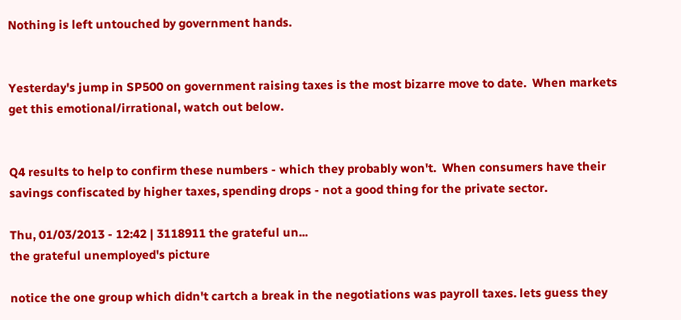Nothing is left untouched by government hands.


Yesterday's jump in SP500 on government raising taxes is the most bizarre move to date.  When markets get this emotional/irrational, watch out below.


Q4 results to help to confirm these numbers - which they probably won't.  When consumers have their savings confiscated by higher taxes, spending drops - not a good thing for the private sector.

Thu, 01/03/2013 - 12:42 | 3118911 the grateful un...
the grateful unemployed's picture

notice the one group which didn't cartch a break in the negotiations was payroll taxes. lets guess they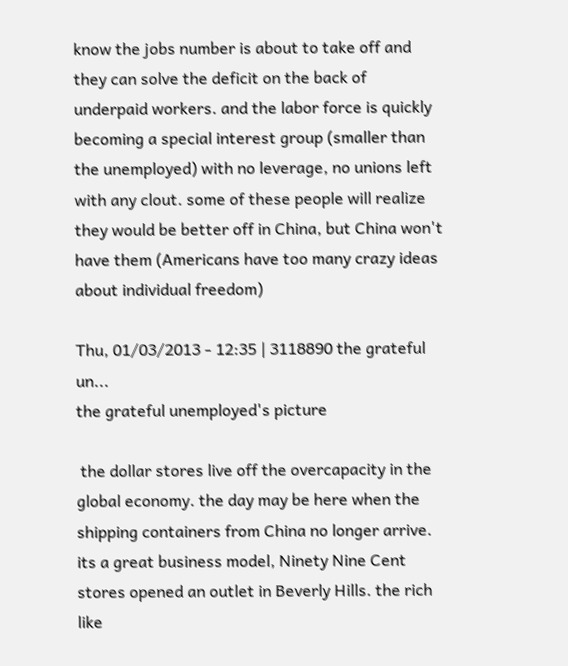know the jobs number is about to take off and they can solve the deficit on the back of underpaid workers. and the labor force is quickly becoming a special interest group (smaller than the unemployed) with no leverage, no unions left with any clout. some of these people will realize they would be better off in China, but China won't have them (Americans have too many crazy ideas about individual freedom)

Thu, 01/03/2013 - 12:35 | 3118890 the grateful un...
the grateful unemployed's picture

 the dollar stores live off the overcapacity in the global economy. the day may be here when the shipping containers from China no longer arrive. its a great business model, Ninety Nine Cent stores opened an outlet in Beverly Hills. the rich like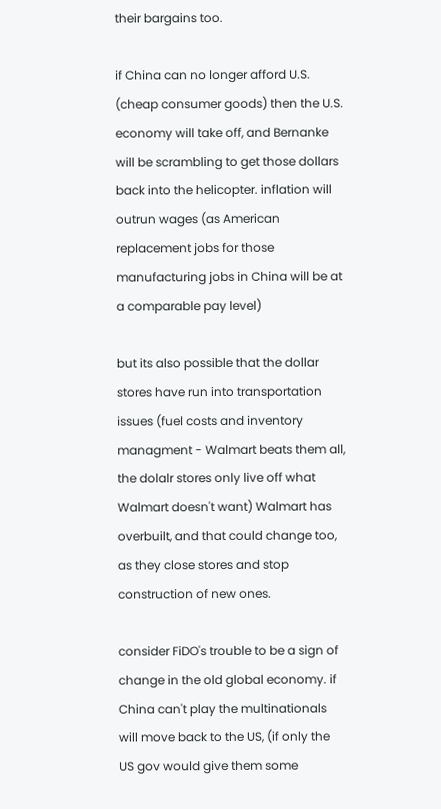their bargains too.

if China can no longer afford U.S. (cheap consumer goods) then the U.S. economy will take off, and Bernanke will be scrambling to get those dollars back into the helicopter. inflation will outrun wages (as American replacement jobs for those manufacturing jobs in China will be at a comparable pay level)

but its also possible that the dollar stores have run into transportation issues (fuel costs and inventory managment - Walmart beats them all, the dolalr stores only live off what Walmart doesn't want) Walmart has overbuilt, and that could change too, as they close stores and stop construction of new ones.

consider FiDO's trouble to be a sign of change in the old global economy. if China can't play the multinationals will move back to the US, (if only the US gov would give them some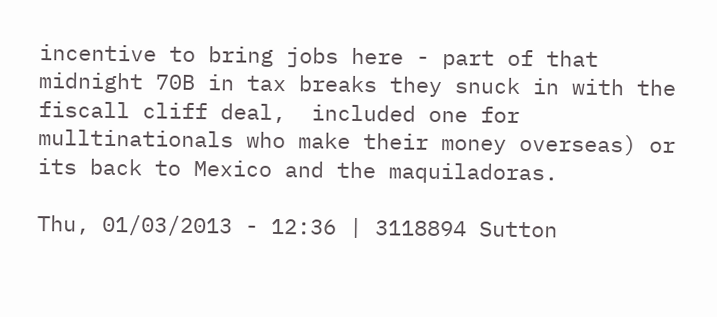incentive to bring jobs here - part of that midnight 70B in tax breaks they snuck in with the fiscall cliff deal,  included one for mulltinationals who make their money overseas) or its back to Mexico and the maquiladoras.

Thu, 01/03/2013 - 12:36 | 3118894 Sutton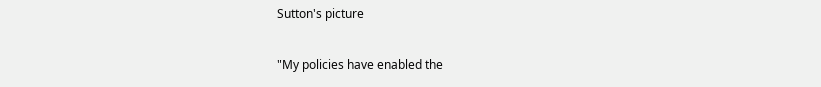Sutton's picture

"My policies have enabled the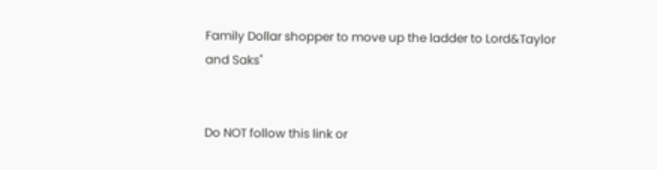Family Dollar shopper to move up the ladder to Lord&Taylor and Saks"


Do NOT follow this link or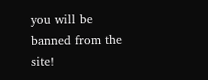you will be banned from the site!